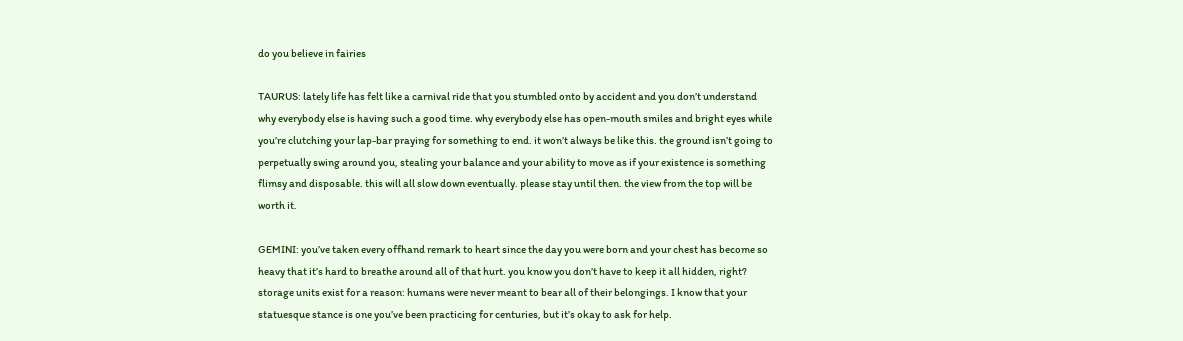do you believe in fairies

TAURUS: lately life has felt like a carnival ride that you stumbled onto by accident and you don’t understand why everybody else is having such a good time. why everybody else has open-mouth smiles and bright eyes while you’re clutching your lap-bar praying for something to end. it won’t always be like this. the ground isn’t going to perpetually swing around you, stealing your balance and your ability to move as if your existence is something flimsy and disposable. this will all slow down eventually. please stay until then. the view from the top will be worth it.

GEMINI: you’ve taken every offhand remark to heart since the day you were born and your chest has become so heavy that it’s hard to breathe around all of that hurt. you know you don’t have to keep it all hidden, right? storage units exist for a reason: humans were never meant to bear all of their belongings. I know that your statuesque stance is one you’ve been practicing for centuries, but it’s okay to ask for help.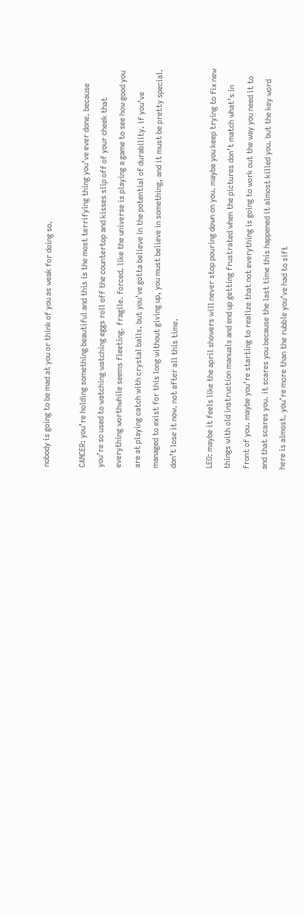nobody is going to be mad at you or think of you as weak for doing so.

CANCER: you’re holding something beautiful and this is the most terrifying thing you’ve ever done. because you’re so used to watching watching eggs roll off the countertop and kisses slip off of your cheek that everything worthwhile seems fleeting. fragile. forced. like the universe is playing a game to see how good you are at playing catch with crystal balls. but you’ve gotta believe in the potential of durability. if you’ve managed to exist for this long without giving up, you must believe in something, and it must be pretty special. don’t lose it now. not after all this time.

LEO: maybe it feels like the april showers will never stop pouring down on you. maybe you keep trying to fix new things with old instruction manuals and end up getting frustrated when the pictures don’t match what’s in front of you. maybe you’re starting to realize that not everything is going to work out the way you need it to and that scares you. it scares you because the last time this happened it almost killed you. but the key word here is almost. you’re more than the rubble you’ve had to sift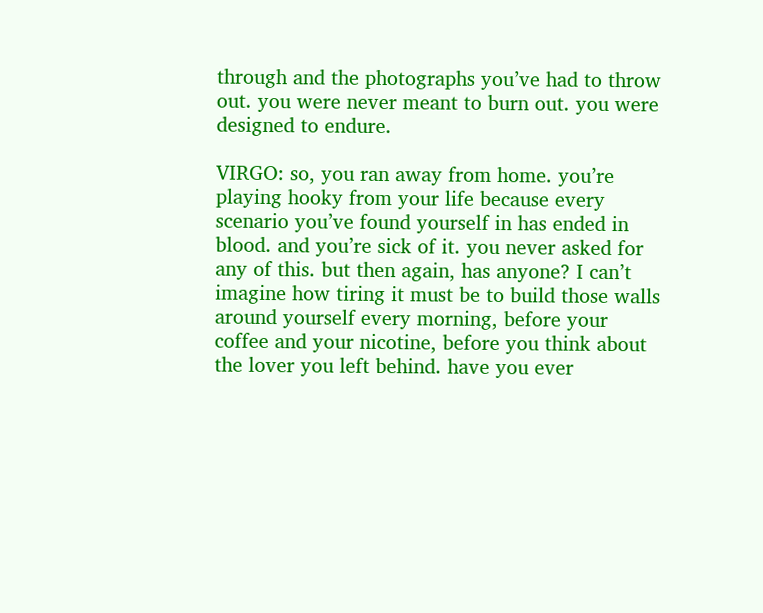through and the photographs you’ve had to throw out. you were never meant to burn out. you were designed to endure.

VIRGO: so, you ran away from home. you’re playing hooky from your life because every scenario you’ve found yourself in has ended in blood. and you’re sick of it. you never asked for any of this. but then again, has anyone? I can’t imagine how tiring it must be to build those walls around yourself every morning, before your coffee and your nicotine, before you think about the lover you left behind. have you ever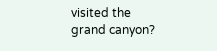visited the grand canyon?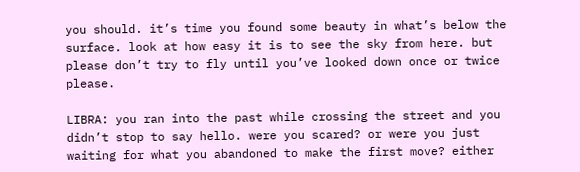you should. it’s time you found some beauty in what’s below the surface. look at how easy it is to see the sky from here. but please don’t try to fly until you’ve looked down once or twice please.

LIBRA: you ran into the past while crossing the street and you didn’t stop to say hello. were you scared? or were you just waiting for what you abandoned to make the first move? either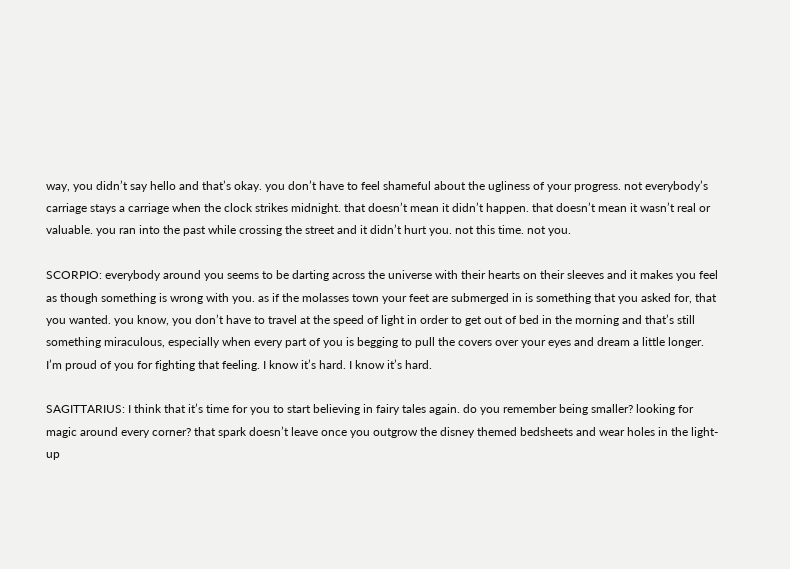way, you didn’t say hello and that’s okay. you don’t have to feel shameful about the ugliness of your progress. not everybody’s carriage stays a carriage when the clock strikes midnight. that doesn’t mean it didn’t happen. that doesn’t mean it wasn’t real or valuable. you ran into the past while crossing the street and it didn’t hurt you. not this time. not you.

SCORPIO: everybody around you seems to be darting across the universe with their hearts on their sleeves and it makes you feel as though something is wrong with you. as if the molasses town your feet are submerged in is something that you asked for, that you wanted. you know, you don’t have to travel at the speed of light in order to get out of bed in the morning and that’s still something miraculous, especially when every part of you is begging to pull the covers over your eyes and dream a little longer. I’m proud of you for fighting that feeling. I know it’s hard. I know it’s hard.

SAGITTARIUS: I think that it’s time for you to start believing in fairy tales again. do you remember being smaller? looking for magic around every corner? that spark doesn’t leave once you outgrow the disney themed bedsheets and wear holes in the light-up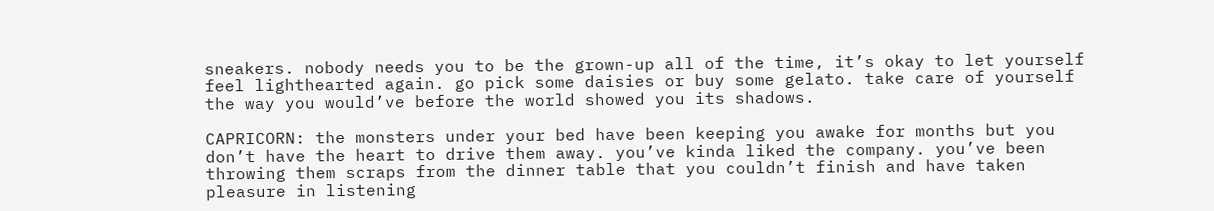sneakers. nobody needs you to be the grown-up all of the time, it’s okay to let yourself feel lighthearted again. go pick some daisies or buy some gelato. take care of yourself the way you would’ve before the world showed you its shadows.

CAPRICORN: the monsters under your bed have been keeping you awake for months but you don’t have the heart to drive them away. you’ve kinda liked the company. you’ve been throwing them scraps from the dinner table that you couldn’t finish and have taken pleasure in listening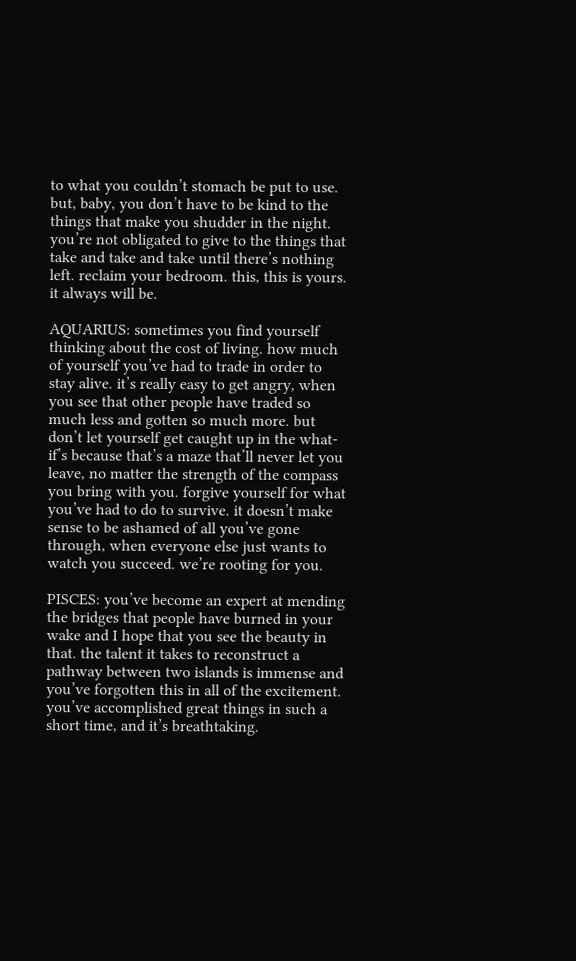to what you couldn’t stomach be put to use. but, baby, you don’t have to be kind to the things that make you shudder in the night. you’re not obligated to give to the things that take and take and take until there’s nothing left. reclaim your bedroom. this, this is yours. it always will be.

AQUARIUS: sometimes you find yourself thinking about the cost of living. how much of yourself you’ve had to trade in order to stay alive. it’s really easy to get angry, when you see that other people have traded so much less and gotten so much more. but don’t let yourself get caught up in the what-if’s because that’s a maze that’ll never let you leave, no matter the strength of the compass you bring with you. forgive yourself for what you’ve had to do to survive. it doesn’t make sense to be ashamed of all you’ve gone through, when everyone else just wants to watch you succeed. we’re rooting for you.

PISCES: you’ve become an expert at mending the bridges that people have burned in your wake and I hope that you see the beauty in that. the talent it takes to reconstruct a pathway between two islands is immense and you’ve forgotten this in all of the excitement. you’ve accomplished great things in such a short time, and it’s breathtaking.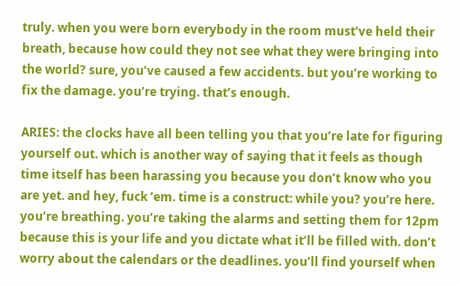truly. when you were born everybody in the room must’ve held their breath, because how could they not see what they were bringing into the world? sure, you’ve caused a few accidents. but you’re working to fix the damage. you’re trying. that’s enough.

ARIES: the clocks have all been telling you that you’re late for figuring yourself out. which is another way of saying that it feels as though time itself has been harassing you because you don’t know who you are yet. and hey, fuck ‘em. time is a construct: while you? you’re here. you’re breathing. you’re taking the alarms and setting them for 12pm because this is your life and you dictate what it’ll be filled with. don’t worry about the calendars or the deadlines. you’ll find yourself when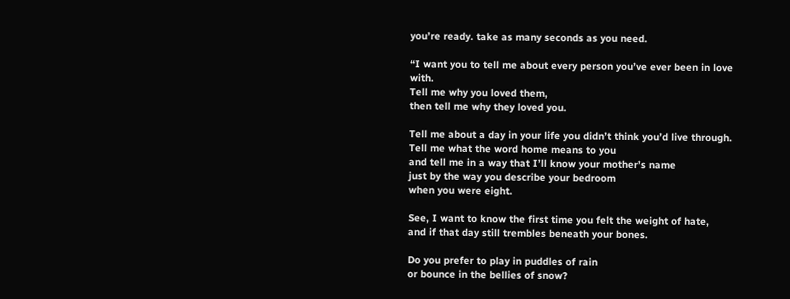you’re ready. take as many seconds as you need.

“I want you to tell me about every person you’ve ever been in love with.
Tell me why you loved them,
then tell me why they loved you.

Tell me about a day in your life you didn’t think you’d live through.
Tell me what the word home means to you
and tell me in a way that I’ll know your mother’s name
just by the way you describe your bedroom
when you were eight.

See, I want to know the first time you felt the weight of hate,
and if that day still trembles beneath your bones.

Do you prefer to play in puddles of rain
or bounce in the bellies of snow?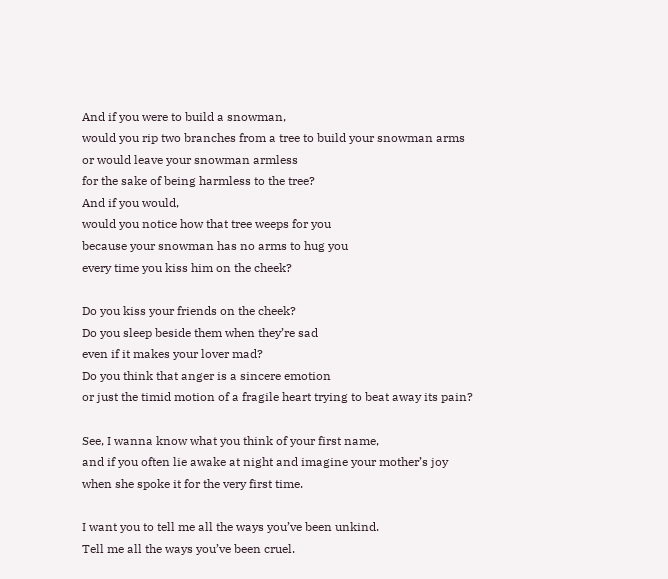And if you were to build a snowman,
would you rip two branches from a tree to build your snowman arms
or would leave your snowman armless
for the sake of being harmless to the tree?
And if you would,
would you notice how that tree weeps for you
because your snowman has no arms to hug you
every time you kiss him on the cheek?

Do you kiss your friends on the cheek?
Do you sleep beside them when they’re sad
even if it makes your lover mad?
Do you think that anger is a sincere emotion
or just the timid motion of a fragile heart trying to beat away its pain?

See, I wanna know what you think of your first name,
and if you often lie awake at night and imagine your mother’s joy
when she spoke it for the very first time.

I want you to tell me all the ways you’ve been unkind.
Tell me all the ways you’ve been cruel.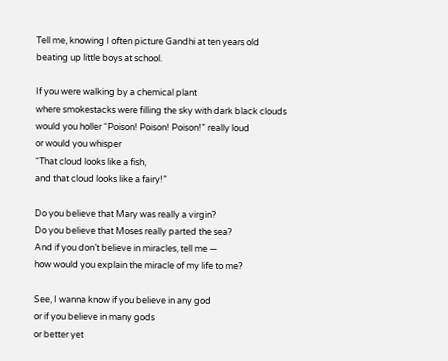Tell me, knowing I often picture Gandhi at ten years old
beating up little boys at school.

If you were walking by a chemical plant
where smokestacks were filling the sky with dark black clouds
would you holler “Poison! Poison! Poison!” really loud
or would you whisper
“That cloud looks like a fish,
and that cloud looks like a fairy!”

Do you believe that Mary was really a virgin?
Do you believe that Moses really parted the sea?
And if you don’t believe in miracles, tell me —
how would you explain the miracle of my life to me?

See, I wanna know if you believe in any god
or if you believe in many gods
or better yet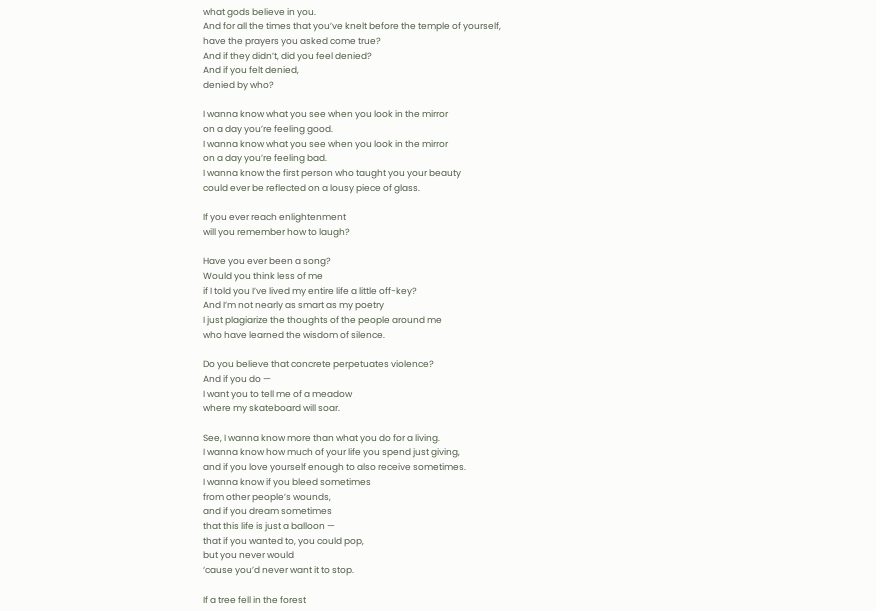what gods believe in you.
And for all the times that you’ve knelt before the temple of yourself,
have the prayers you asked come true?
And if they didn’t, did you feel denied?
And if you felt denied,
denied by who?

I wanna know what you see when you look in the mirror
on a day you’re feeling good.
I wanna know what you see when you look in the mirror
on a day you’re feeling bad.
I wanna know the first person who taught you your beauty
could ever be reflected on a lousy piece of glass.

If you ever reach enlightenment
will you remember how to laugh?

Have you ever been a song?
Would you think less of me
if I told you I’ve lived my entire life a little off-key?
And I’m not nearly as smart as my poetry
I just plagiarize the thoughts of the people around me
who have learned the wisdom of silence.

Do you believe that concrete perpetuates violence?
And if you do —
I want you to tell me of a meadow
where my skateboard will soar.

See, I wanna know more than what you do for a living.
I wanna know how much of your life you spend just giving,
and if you love yourself enough to also receive sometimes.
I wanna know if you bleed sometimes
from other people’s wounds,
and if you dream sometimes
that this life is just a balloon —
that if you wanted to, you could pop,
but you never would
‘cause you’d never want it to stop.

If a tree fell in the forest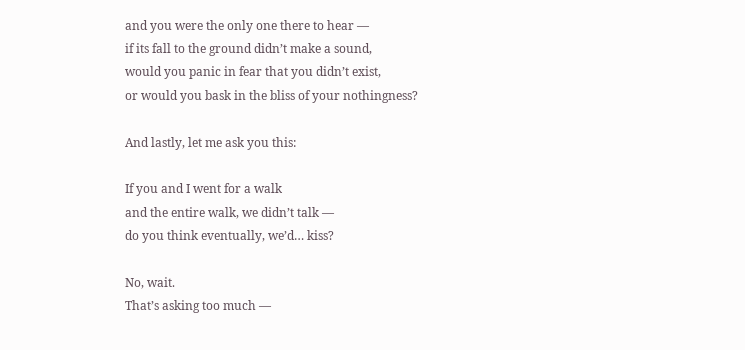and you were the only one there to hear —
if its fall to the ground didn’t make a sound,
would you panic in fear that you didn’t exist,
or would you bask in the bliss of your nothingness?

And lastly, let me ask you this:

If you and I went for a walk
and the entire walk, we didn’t talk —
do you think eventually, we’d… kiss?

No, wait.
That’s asking too much —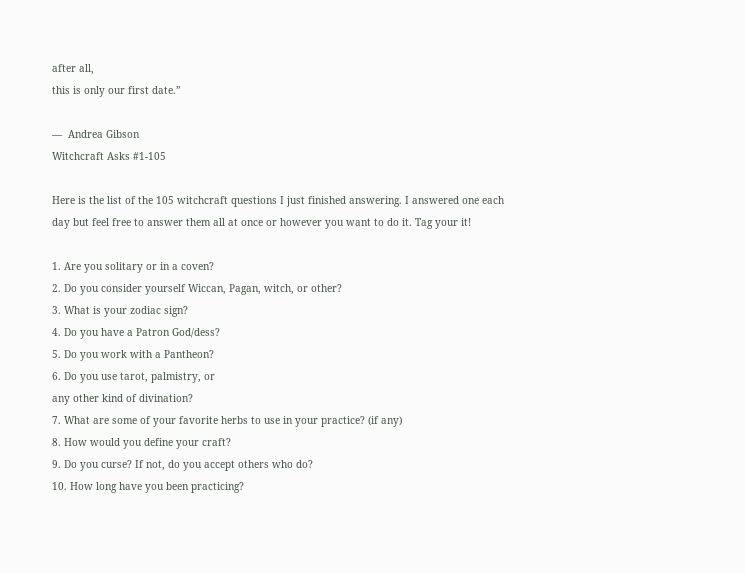after all,
this is only our first date.”

—  Andrea Gibson
Witchcraft Asks #1-105

Here is the list of the 105 witchcraft questions I just finished answering. I answered one each day but feel free to answer them all at once or however you want to do it. Tag your it!

1. Are you solitary or in a coven?
2. Do you consider yourself Wiccan, Pagan, witch, or other?
3. What is your zodiac sign?
4. Do you have a Patron God/dess?
5. Do you work with a Pantheon?
6. Do you use tarot, palmistry, or
any other kind of divination?
7. What are some of your favorite herbs to use in your practice? (if any)
8. How would you define your craft?
9. Do you curse? If not, do you accept others who do?
10. How long have you been practicing?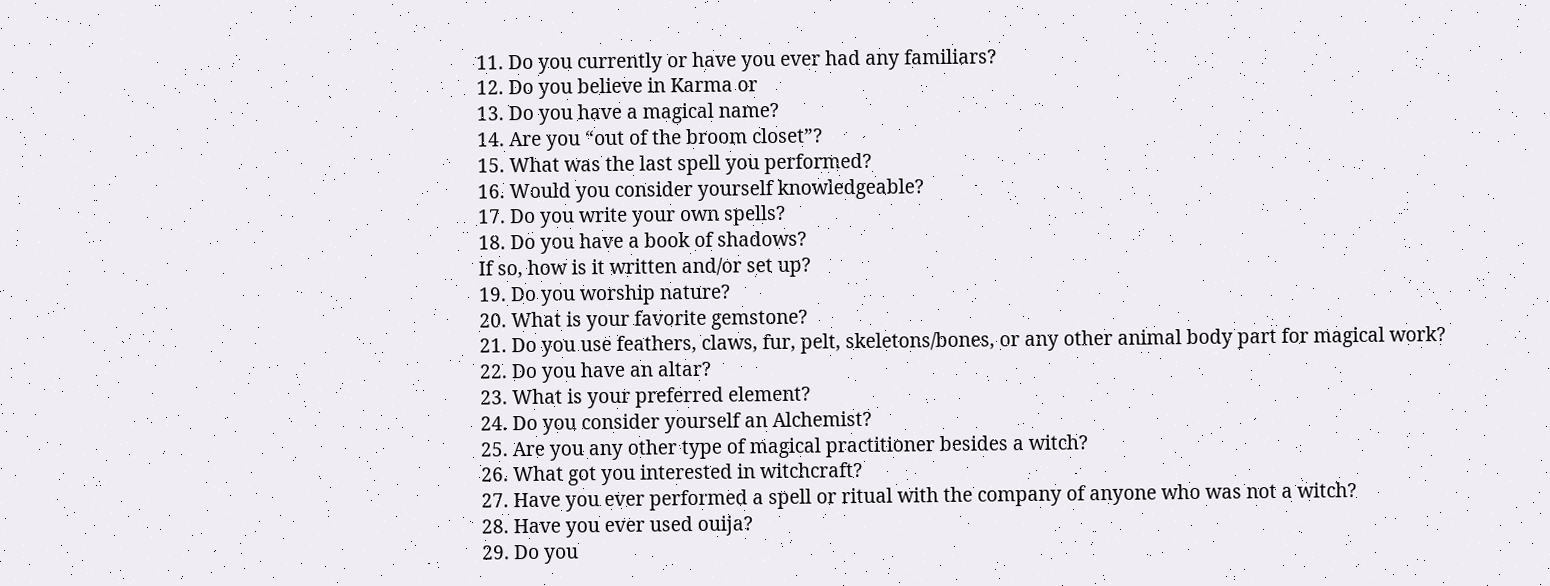11. Do you currently or have you ever had any familiars?
12. Do you believe in Karma or
13. Do you have a magical name?
14. Are you “out of the broom closet”?
15. What was the last spell you performed?
16. Would you consider yourself knowledgeable?
17. Do you write your own spells?
18. Do you have a book of shadows?
If so, how is it written and/or set up?
19. Do you worship nature?
20. What is your favorite gemstone?
21. Do you use feathers, claws, fur, pelt, skeletons/bones, or any other animal body part for magical work?
22. Do you have an altar?
23. What is your preferred element?
24. Do you consider yourself an Alchemist?
25. Are you any other type of magical practitioner besides a witch?
26. What got you interested in witchcraft?
27. Have you ever performed a spell or ritual with the company of anyone who was not a witch?
28. Have you ever used ouija?
29. Do you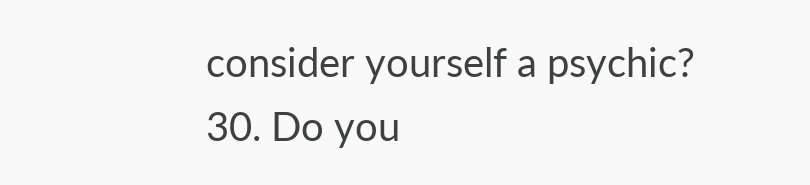consider yourself a psychic?
30. Do you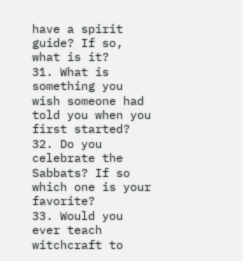have a spirit guide? If so, what is it?
31. What is something you wish someone had told you when you first started?
32. Do you celebrate the Sabbats? If so which one is your favorite?
33. Would you ever teach witchcraft to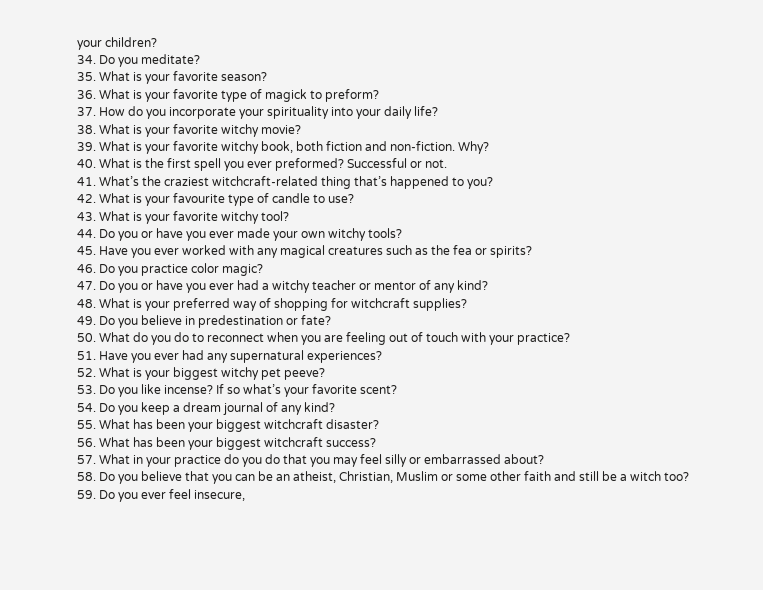your children?
34. Do you meditate?
35. What is your favorite season?
36. What is your favorite type of magick to preform?
37. How do you incorporate your spirituality into your daily life?
38. What is your favorite witchy movie?
39. What is your favorite witchy book, both fiction and non-fiction. Why?
40. What is the first spell you ever preformed? Successful or not.
41. What’s the craziest witchcraft-related thing that’s happened to you?
42. What is your favourite type of candle to use?
43. What is your favorite witchy tool?
44. Do you or have you ever made your own witchy tools?
45. Have you ever worked with any magical creatures such as the fea or spirits?
46. Do you practice color magic?
47. Do you or have you ever had a witchy teacher or mentor of any kind?
48. What is your preferred way of shopping for witchcraft supplies?
49. Do you believe in predestination or fate?
50. What do you do to reconnect when you are feeling out of touch with your practice?
51. Have you ever had any supernatural experiences?
52. What is your biggest witchy pet peeve?
53. Do you like incense? If so what’s your favorite scent?
54. Do you keep a dream journal of any kind?
55. What has been your biggest witchcraft disaster?
56. What has been your biggest witchcraft success?
57. What in your practice do you do that you may feel silly or embarrassed about?
58. Do you believe that you can be an atheist, Christian, Muslim or some other faith and still be a witch too?
59. Do you ever feel insecure,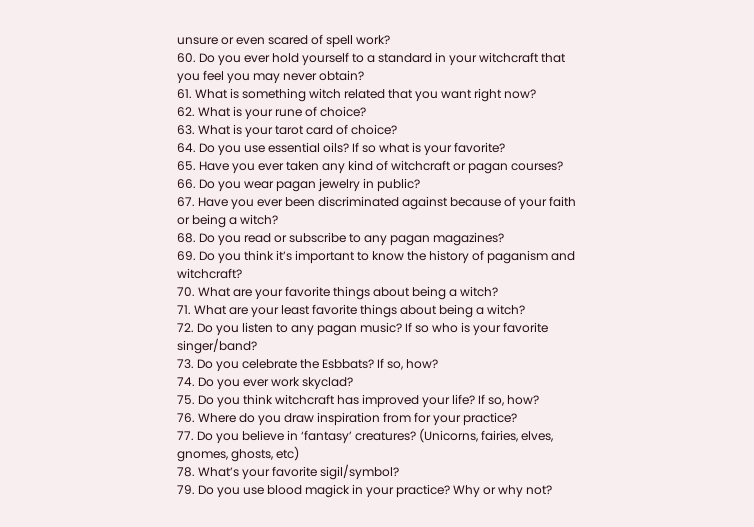unsure or even scared of spell work?
60. Do you ever hold yourself to a standard in your witchcraft that you feel you may never obtain?
61. What is something witch related that you want right now?
62. What is your rune of choice?
63. What is your tarot card of choice?
64. Do you use essential oils? If so what is your favorite?
65. Have you ever taken any kind of witchcraft or pagan courses?
66. Do you wear pagan jewelry in public?
67. Have you ever been discriminated against because of your faith or being a witch?
68. Do you read or subscribe to any pagan magazines?
69. Do you think it’s important to know the history of paganism and witchcraft?
70. What are your favorite things about being a witch?
71. What are your least favorite things about being a witch?
72. Do you listen to any pagan music? If so who is your favorite singer/band?
73. Do you celebrate the Esbbats? If so, how?
74. Do you ever work skyclad?
75. Do you think witchcraft has improved your life? If so, how?
76. Where do you draw inspiration from for your practice?
77. Do you believe in ‘fantasy’ creatures? (Unicorns, fairies, elves, gnomes, ghosts, etc)
78. What’s your favorite sigil/symbol?
79. Do you use blood magick in your practice? Why or why not?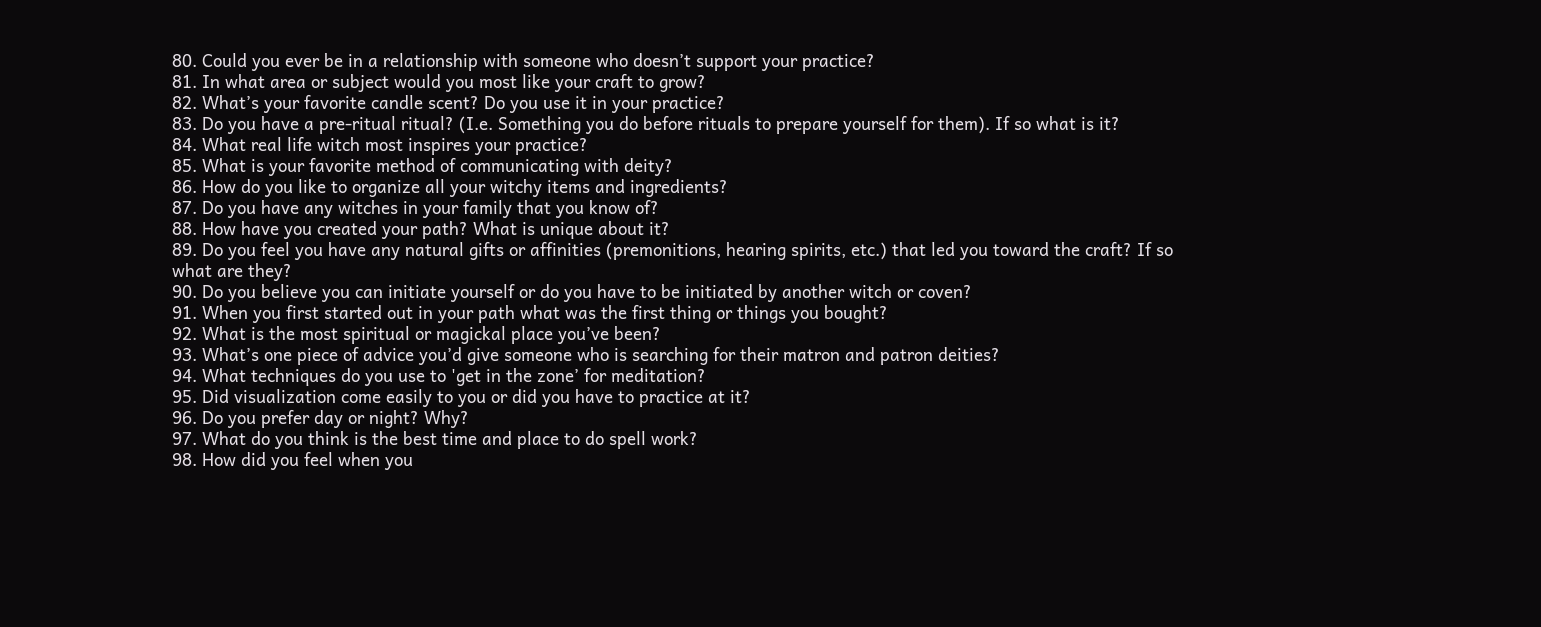80. Could you ever be in a relationship with someone who doesn’t support your practice?
81. In what area or subject would you most like your craft to grow?
82. What’s your favorite candle scent? Do you use it in your practice?
83. Do you have a pre-ritual ritual? (I.e. Something you do before rituals to prepare yourself for them). If so what is it?
84. What real life witch most inspires your practice?
85. What is your favorite method of communicating with deity?
86. How do you like to organize all your witchy items and ingredients?
87. Do you have any witches in your family that you know of?
88. How have you created your path? What is unique about it?
89. Do you feel you have any natural gifts or affinities (premonitions, hearing spirits, etc.) that led you toward the craft? If so what are they?
90. Do you believe you can initiate yourself or do you have to be initiated by another witch or coven?
91. When you first started out in your path what was the first thing or things you bought?
92. What is the most spiritual or magickal place you’ve been?
93. What’s one piece of advice you’d give someone who is searching for their matron and patron deities?
94. What techniques do you use to 'get in the zone’ for meditation?
95. Did visualization come easily to you or did you have to practice at it?
96. Do you prefer day or night? Why?
97. What do you think is the best time and place to do spell work?
98. How did you feel when you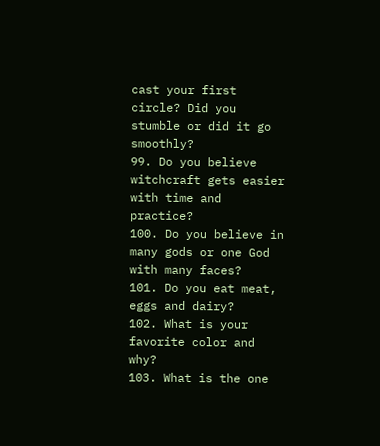cast your first circle? Did you stumble or did it go smoothly?
99. Do you believe witchcraft gets easier with time and practice?
100. Do you believe in many gods or one God with many faces?
101. Do you eat meat, eggs and dairy?
102. What is your favorite color and why?
103. What is the one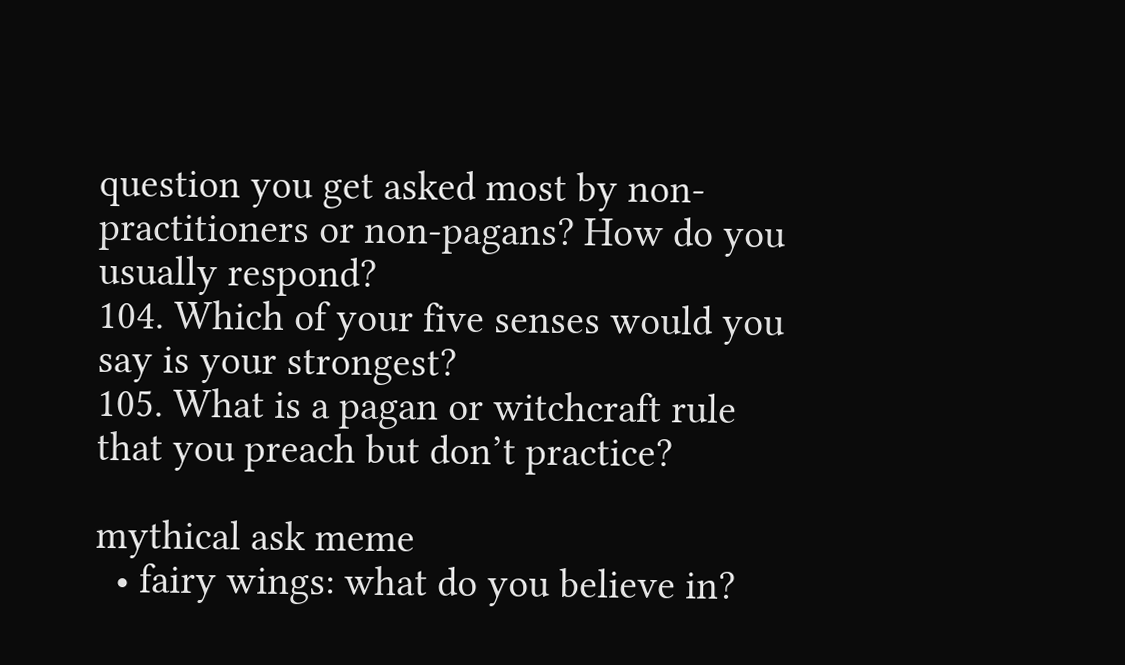question you get asked most by non-practitioners or non-pagans? How do you usually respond?
104. Which of your five senses would you say is your strongest?
105. What is a pagan or witchcraft rule that you preach but don’t practice?

mythical ask meme
  • fairy wings: what do you believe in?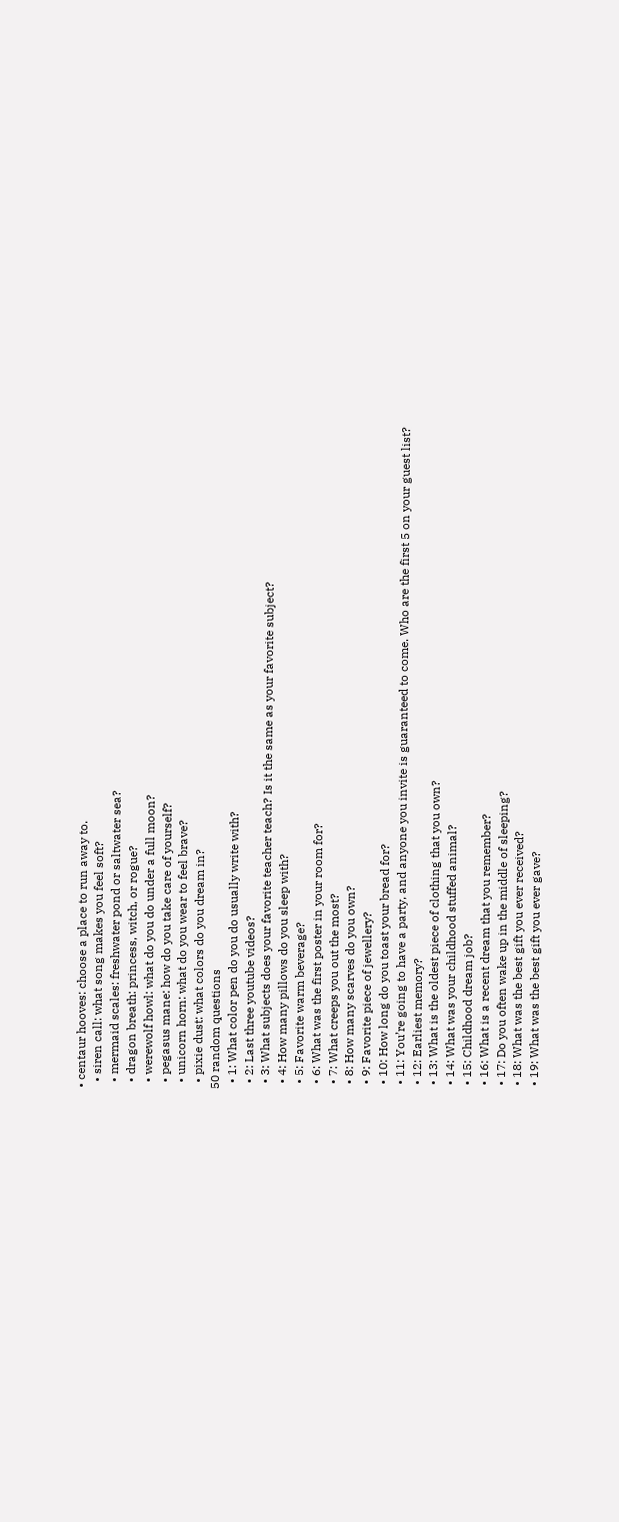• centaur hooves: choose a place to run away to.
  • siren call: what song makes you feel soft?
  • mermaid scales: freshwater pond or saltwater sea?
  • dragon breath: princess, witch, or rogue?
  • werewolf howl: what do you do under a full moon?
  • pegasus mane: how do you take care of yourself?
  • unicorn horn: what do you wear to feel brave?
  • pixie dust: what colors do you dream in?
50 random questions
  • 1: What color pen do you do usually write with?
  • 2: Last three youtube videos?
  • 3: What subjects does your favorite teacher teach? Is it the same as your favorite subject?
  • 4: How many pillows do you sleep with?
  • 5: Favorite warm beverage?
  • 6: What was the first poster in your room for?
  • 7: What creeps you out the most?
  • 8: How many scarves do you own?
  • 9: Favorite piece of jewellery?
  • 10: How long do you toast your bread for?
  • 11: You’re going to have a party, and anyone you invite is guaranteed to come. Who are the first 5 on your guest list?
  • 12: Earliest memory?
  • 13: What is the oldest piece of clothing that you own?
  • 14: What was your childhood stuffed animal?
  • 15: Childhood dream job?
  • 16: What is a recent dream that you remember?
  • 17: Do you often wake up in the middle of sleeping?
  • 18: What was the best gift you ever received?
  • 19: What was the best gift you ever gave?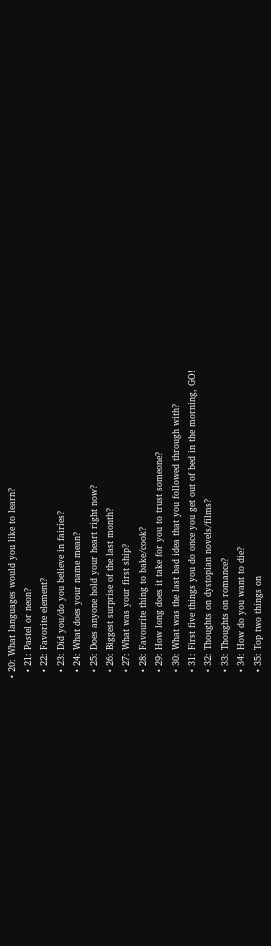• 20: What languages would you like to learn?
  • 21: Pastel or neon?
  • 22: Favorite element?
  • 23: Did you/do you believe in fairies?
  • 24: What does your name mean?
  • 25: Does anyone hold your heart right now?
  • 26: Biggest surprise of the last month?
  • 27: What was your first ship?
  • 28: Favourite thing to bake/cook?
  • 29: How long does it take for you to trust someone?
  • 30: What was the last bad idea that you followed through with?
  • 31: First five things you do once you get out of bed in the morning, GO!
  • 32: Thoughts on dystopian novels/films?
  • 33: Thoughts on romance?
  • 34: How do you want to die?
  • 35: Top two things on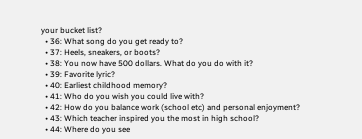your bucket list?
  • 36: What song do you get ready to?
  • 37: Heels, sneakers, or boots?
  • 38: You now have 500 dollars. What do you do with it?
  • 39: Favorite lyric?
  • 40: Earliest childhood memory?
  • 41: Who do you wish you could live with?
  • 42: How do you balance work (school etc) and personal enjoyment?
  • 43: Which teacher inspired you the most in high school?
  • 44: Where do you see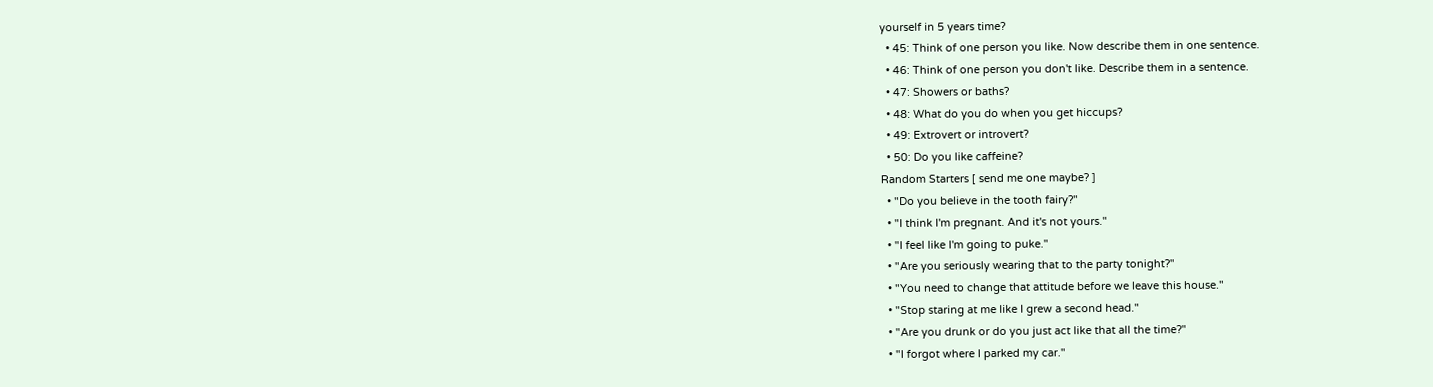yourself in 5 years time?
  • 45: Think of one person you like. Now describe them in one sentence.
  • 46: Think of one person you don't like. Describe them in a sentence.
  • 47: Showers or baths?
  • 48: What do you do when you get hiccups?
  • 49: Extrovert or introvert?
  • 50: Do you like caffeine?
Random Starters [ send me one maybe? ]
  • "Do you believe in the tooth fairy?"
  • "I think I'm pregnant. And it's not yours."
  • "I feel like I'm going to puke."
  • "Are you seriously wearing that to the party tonight?"
  • "You need to change that attitude before we leave this house."
  • "Stop staring at me like I grew a second head."
  • "Are you drunk or do you just act like that all the time?"
  • "I forgot where I parked my car."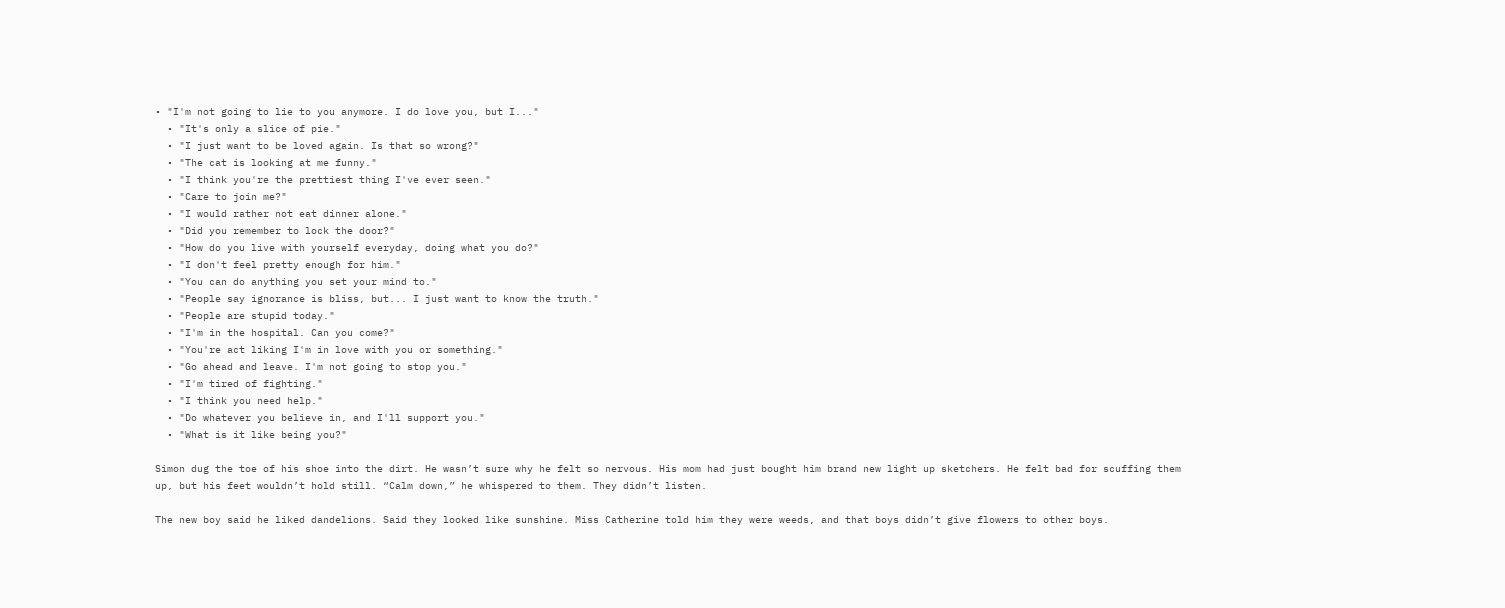• "I'm not going to lie to you anymore. I do love you, but I..."
  • "It's only a slice of pie."
  • "I just want to be loved again. Is that so wrong?"
  • "The cat is looking at me funny."
  • "I think you're the prettiest thing I've ever seen."
  • "Care to join me?"
  • "I would rather not eat dinner alone."
  • "Did you remember to lock the door?"
  • "How do you live with yourself everyday, doing what you do?"
  • "I don't feel pretty enough for him."
  • "You can do anything you set your mind to."
  • "People say ignorance is bliss, but... I just want to know the truth."
  • "People are stupid today."
  • "I'm in the hospital. Can you come?"
  • "You're act liking I'm in love with you or something."
  • "Go ahead and leave. I'm not going to stop you."
  • "I'm tired of fighting."
  • "I think you need help."
  • "Do whatever you believe in, and I'll support you."
  • "What is it like being you?"

Simon dug the toe of his shoe into the dirt. He wasn’t sure why he felt so nervous. His mom had just bought him brand new light up sketchers. He felt bad for scuffing them up, but his feet wouldn’t hold still. “Calm down,” he whispered to them. They didn’t listen.

The new boy said he liked dandelions. Said they looked like sunshine. Miss Catherine told him they were weeds, and that boys didn’t give flowers to other boys.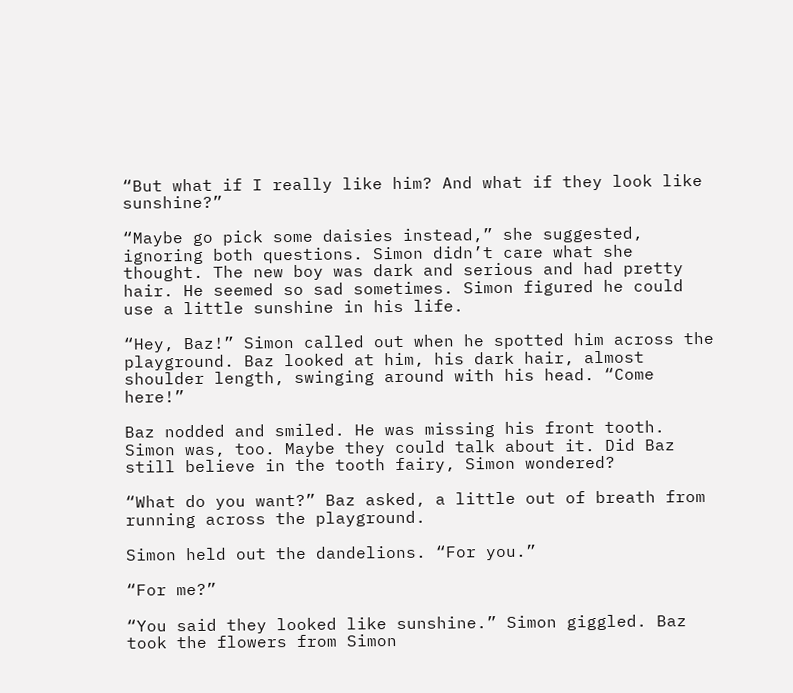“But what if I really like him? And what if they look like sunshine?”

“Maybe go pick some daisies instead,” she suggested, ignoring both questions. Simon didn’t care what she thought. The new boy was dark and serious and had pretty hair. He seemed so sad sometimes. Simon figured he could use a little sunshine in his life.

“Hey, Baz!” Simon called out when he spotted him across the playground. Baz looked at him, his dark hair, almost shoulder length, swinging around with his head. “Come here!”

Baz nodded and smiled. He was missing his front tooth. Simon was, too. Maybe they could talk about it. Did Baz still believe in the tooth fairy, Simon wondered?

“What do you want?” Baz asked, a little out of breath from running across the playground.

Simon held out the dandelions. “For you.”

“For me?”

“You said they looked like sunshine.” Simon giggled. Baz took the flowers from Simon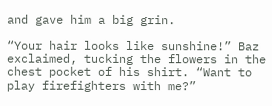and gave him a big grin.

“Your hair looks like sunshine!” Baz exclaimed, tucking the flowers in the chest pocket of his shirt. “Want to play firefighters with me?”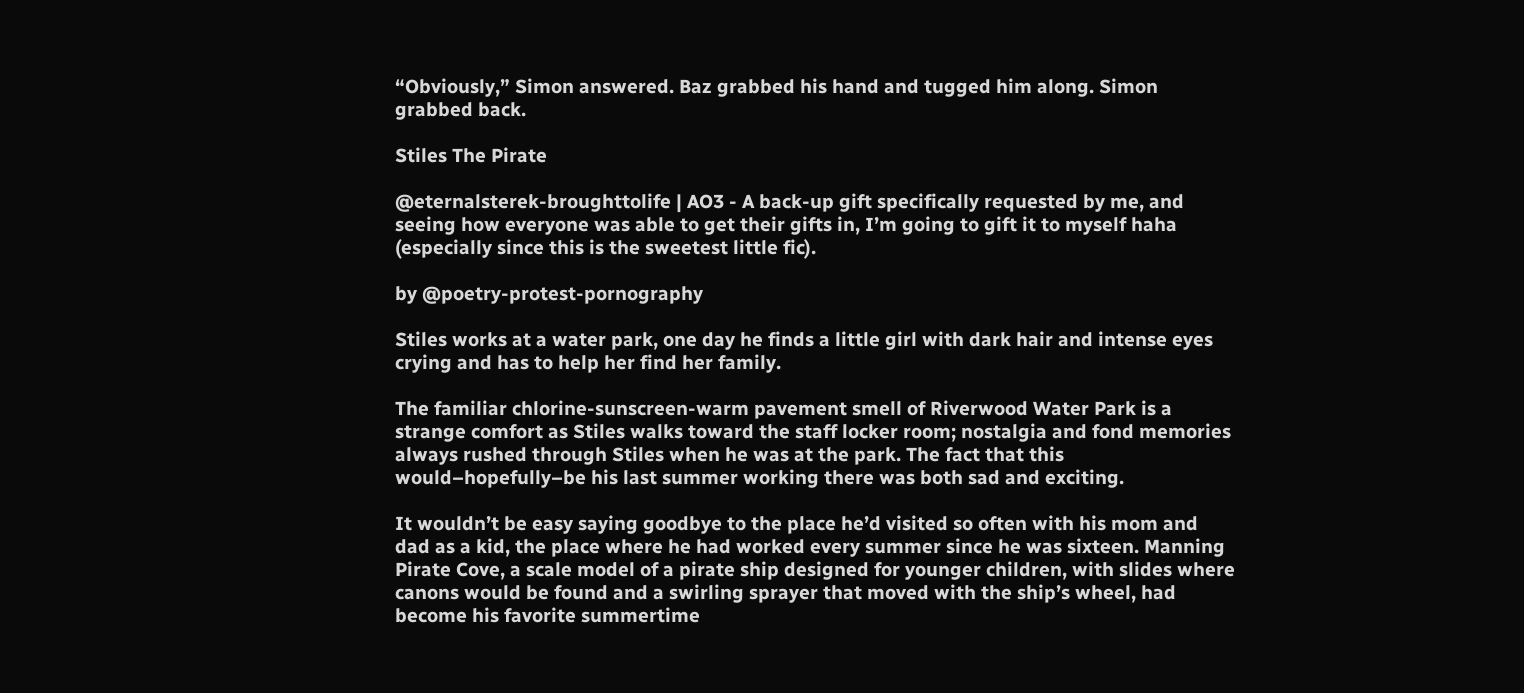“Obviously,” Simon answered. Baz grabbed his hand and tugged him along. Simon grabbed back.

Stiles The Pirate

@eternalsterek-broughttolife | AO3 - A back-up gift specifically requested by me, and seeing how everyone was able to get their gifts in, I’m going to gift it to myself haha (especially since this is the sweetest little fic).

by @poetry-protest-pornography

Stiles works at a water park, one day he finds a little girl with dark hair and intense eyes crying and has to help her find her family.

The familiar chlorine-sunscreen-warm pavement smell of Riverwood Water Park is a strange comfort as Stiles walks toward the staff locker room; nostalgia and fond memories always rushed through Stiles when he was at the park. The fact that this would–hopefully–be his last summer working there was both sad and exciting.

It wouldn’t be easy saying goodbye to the place he’d visited so often with his mom and dad as a kid, the place where he had worked every summer since he was sixteen. Manning Pirate Cove, a scale model of a pirate ship designed for younger children, with slides where canons would be found and a swirling sprayer that moved with the ship’s wheel, had become his favorite summertime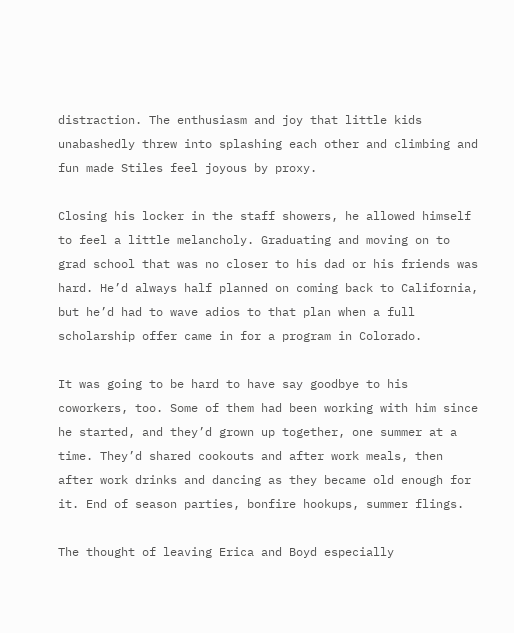distraction. The enthusiasm and joy that little kids unabashedly threw into splashing each other and climbing and fun made Stiles feel joyous by proxy.

Closing his locker in the staff showers, he allowed himself to feel a little melancholy. Graduating and moving on to grad school that was no closer to his dad or his friends was hard. He’d always half planned on coming back to California, but he’d had to wave adios to that plan when a full scholarship offer came in for a program in Colorado.

It was going to be hard to have say goodbye to his coworkers, too. Some of them had been working with him since he started, and they’d grown up together, one summer at a time. They’d shared cookouts and after work meals, then after work drinks and dancing as they became old enough for it. End of season parties, bonfire hookups, summer flings.

The thought of leaving Erica and Boyd especially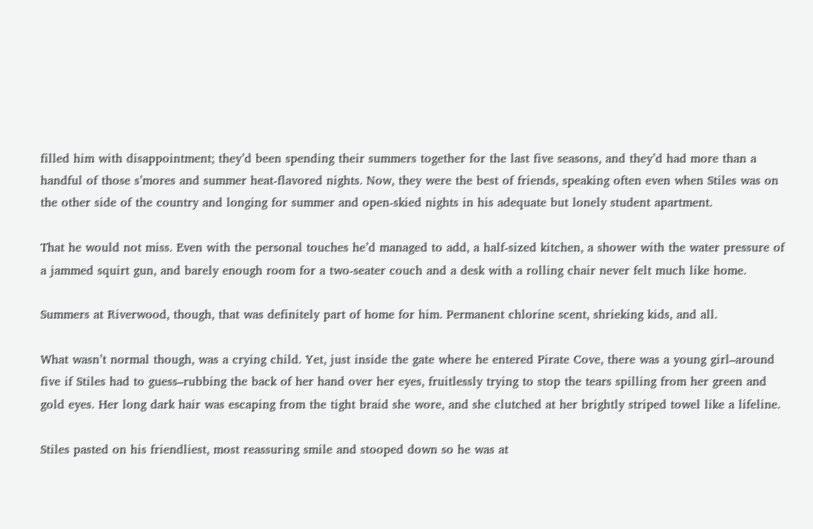filled him with disappointment; they’d been spending their summers together for the last five seasons, and they’d had more than a handful of those s’mores and summer heat-flavored nights. Now, they were the best of friends, speaking often even when Stiles was on the other side of the country and longing for summer and open-skied nights in his adequate but lonely student apartment.

That he would not miss. Even with the personal touches he’d managed to add, a half-sized kitchen, a shower with the water pressure of a jammed squirt gun, and barely enough room for a two-seater couch and a desk with a rolling chair never felt much like home.

Summers at Riverwood, though, that was definitely part of home for him. Permanent chlorine scent, shrieking kids, and all.

What wasn’t normal though, was a crying child. Yet, just inside the gate where he entered Pirate Cove, there was a young girl–around five if Stiles had to guess–rubbing the back of her hand over her eyes, fruitlessly trying to stop the tears spilling from her green and gold eyes. Her long dark hair was escaping from the tight braid she wore, and she clutched at her brightly striped towel like a lifeline.

Stiles pasted on his friendliest, most reassuring smile and stooped down so he was at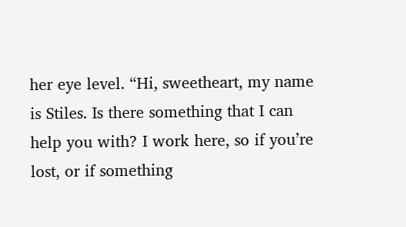her eye level. “Hi, sweetheart, my name is Stiles. Is there something that I can help you with? I work here, so if you’re lost, or if something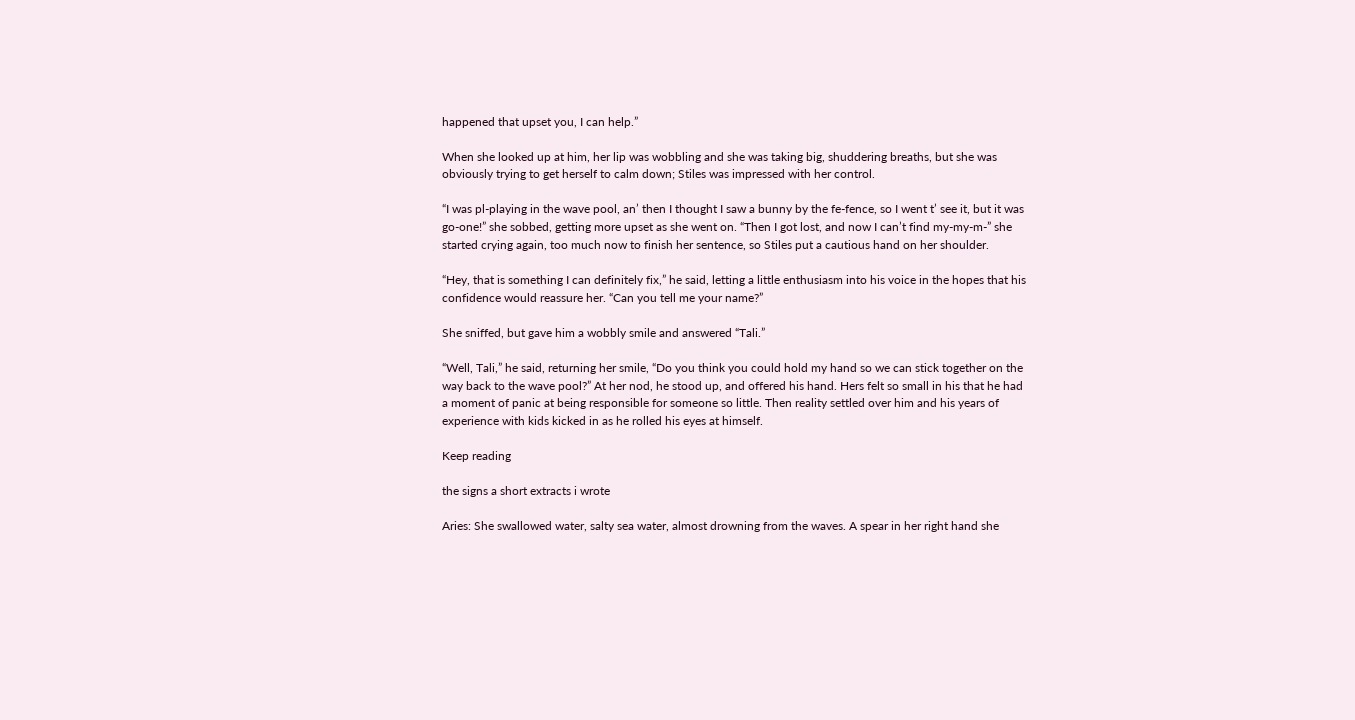happened that upset you, I can help.”

When she looked up at him, her lip was wobbling and she was taking big, shuddering breaths, but she was obviously trying to get herself to calm down; Stiles was impressed with her control.

“I was pl-playing in the wave pool, an’ then I thought I saw a bunny by the fe-fence, so I went t’ see it, but it was go-one!” she sobbed, getting more upset as she went on. “Then I got lost, and now I can’t find my-my-m-” she started crying again, too much now to finish her sentence, so Stiles put a cautious hand on her shoulder.

“Hey, that is something I can definitely fix,” he said, letting a little enthusiasm into his voice in the hopes that his confidence would reassure her. “Can you tell me your name?”

She sniffed, but gave him a wobbly smile and answered “Tali.”

“Well, Tali,” he said, returning her smile, “Do you think you could hold my hand so we can stick together on the way back to the wave pool?” At her nod, he stood up, and offered his hand. Hers felt so small in his that he had a moment of panic at being responsible for someone so little. Then reality settled over him and his years of experience with kids kicked in as he rolled his eyes at himself.

Keep reading

the signs a short extracts i wrote

Aries: She swallowed water, salty sea water, almost drowning from the waves. A spear in her right hand she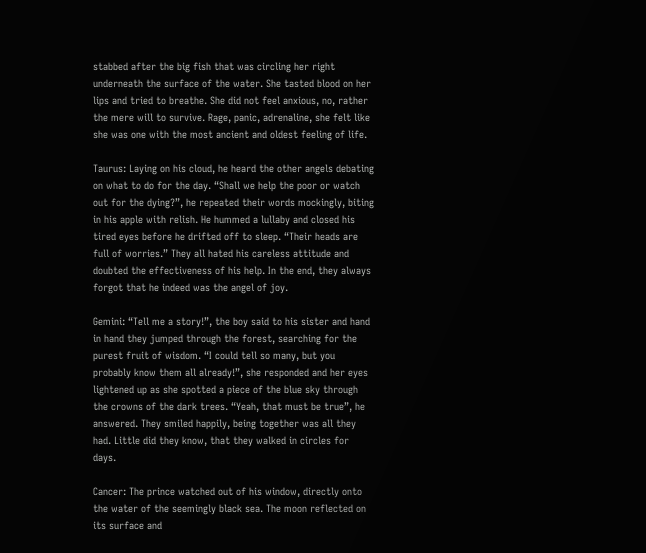stabbed after the big fish that was circling her right underneath the surface of the water. She tasted blood on her lips and tried to breathe. She did not feel anxious, no, rather the mere will to survive. Rage, panic, adrenaline, she felt like she was one with the most ancient and oldest feeling of life.

Taurus: Laying on his cloud, he heard the other angels debating on what to do for the day. “Shall we help the poor or watch out for the dying?”, he repeated their words mockingly, biting in his apple with relish. He hummed a lullaby and closed his tired eyes before he drifted off to sleep. “Their heads are full of worries.” They all hated his careless attitude and doubted the effectiveness of his help. In the end, they always forgot that he indeed was the angel of joy.

Gemini: “Tell me a story!”, the boy said to his sister and hand in hand they jumped through the forest, searching for the purest fruit of wisdom. “I could tell so many, but you probably know them all already!”, she responded and her eyes lightened up as she spotted a piece of the blue sky through the crowns of the dark trees. “Yeah, that must be true”, he answered. They smiled happily, being together was all they had. Little did they know, that they walked in circles for days.

Cancer: The prince watched out of his window, directly onto the water of the seemingly black sea. The moon reflected on its surface and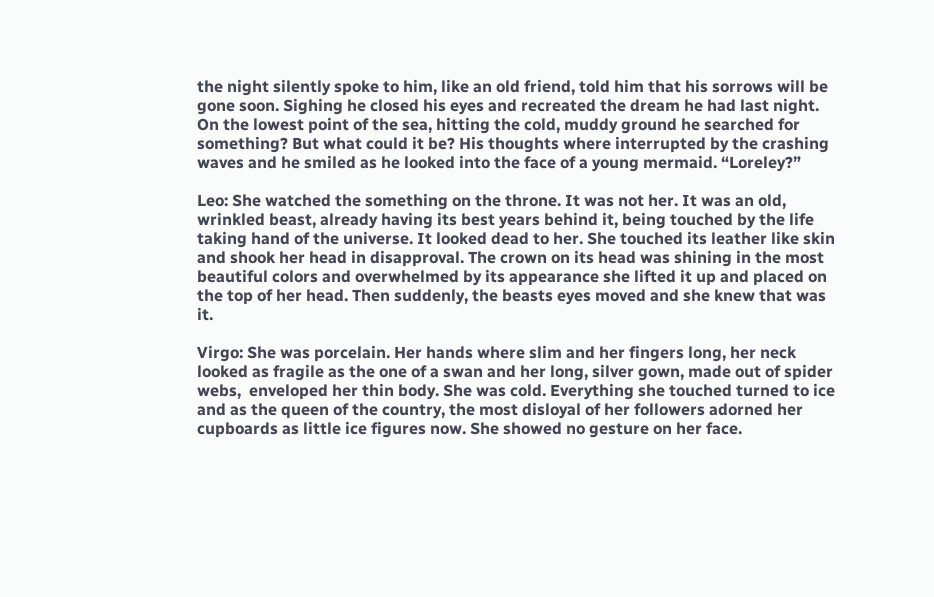the night silently spoke to him, like an old friend, told him that his sorrows will be gone soon. Sighing he closed his eyes and recreated the dream he had last night. On the lowest point of the sea, hitting the cold, muddy ground he searched for something? But what could it be? His thoughts where interrupted by the crashing waves and he smiled as he looked into the face of a young mermaid. “Loreley?”

Leo: She watched the something on the throne. It was not her. It was an old, wrinkled beast, already having its best years behind it, being touched by the life taking hand of the universe. It looked dead to her. She touched its leather like skin and shook her head in disapproval. The crown on its head was shining in the most beautiful colors and overwhelmed by its appearance she lifted it up and placed on the top of her head. Then suddenly, the beasts eyes moved and she knew that was it.

Virgo: She was porcelain. Her hands where slim and her fingers long, her neck looked as fragile as the one of a swan and her long, silver gown, made out of spider webs,  enveloped her thin body. She was cold. Everything she touched turned to ice and as the queen of the country, the most disloyal of her followers adorned her cupboards as little ice figures now. She showed no gesture on her face.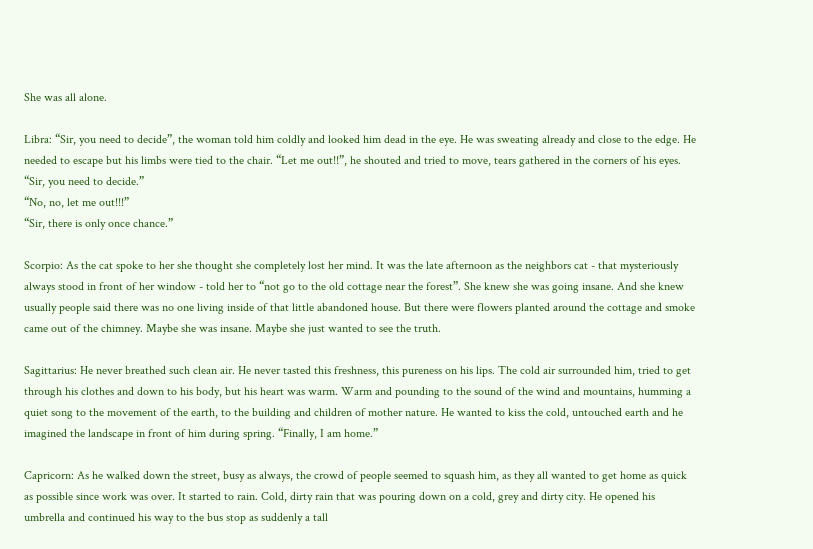She was all alone.

Libra: “Sir, you need to decide”, the woman told him coldly and looked him dead in the eye. He was sweating already and close to the edge. He needed to escape but his limbs were tied to the chair. “Let me out!!”, he shouted and tried to move, tears gathered in the corners of his eyes. “Sir, you need to decide.”
“No, no, let me out!!!”
“Sir, there is only once chance.”

Scorpio: As the cat spoke to her she thought she completely lost her mind. It was the late afternoon as the neighbors cat - that mysteriously always stood in front of her window - told her to “not go to the old cottage near the forest”. She knew she was going insane. And she knew usually people said there was no one living inside of that little abandoned house. But there were flowers planted around the cottage and smoke came out of the chimney. Maybe she was insane. Maybe she just wanted to see the truth.

Sagittarius: He never breathed such clean air. He never tasted this freshness, this pureness on his lips. The cold air surrounded him, tried to get through his clothes and down to his body, but his heart was warm. Warm and pounding to the sound of the wind and mountains, humming a quiet song to the movement of the earth, to the building and children of mother nature. He wanted to kiss the cold, untouched earth and he imagined the landscape in front of him during spring. “Finally, I am home.”

Capricorn: As he walked down the street, busy as always, the crowd of people seemed to squash him, as they all wanted to get home as quick as possible since work was over. It started to rain. Cold, dirty rain that was pouring down on a cold, grey and dirty city. He opened his umbrella and continued his way to the bus stop as suddenly a tall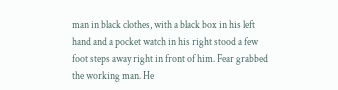man in black clothes, with a black box in his left hand and a pocket watch in his right stood a few foot steps away right in front of him. Fear grabbed the working man. He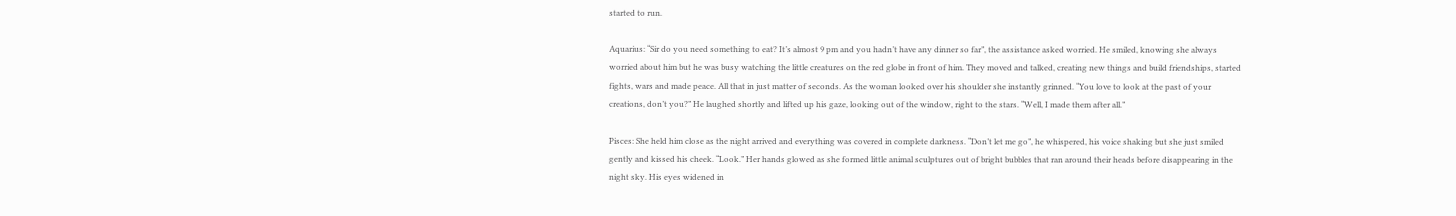started to run.

Aquarius: “Sir do you need something to eat? It’s almost 9 pm and you hadn’t have any dinner so far”, the assistance asked worried. He smiled, knowing she always worried about him but he was busy watching the little creatures on the red globe in front of him. They moved and talked, creating new things and build friendships, started fights, wars and made peace. All that in just matter of seconds. As the woman looked over his shoulder she instantly grinned. “You love to look at the past of your creations, don’t you?” He laughed shortly and lifted up his gaze, looking out of the window, right to the stars. “Well, I made them after all.”

Pisces: She held him close as the night arrived and everything was covered in complete darkness. “Don’t let me go”, he whispered, his voice shaking but she just smiled gently and kissed his cheek. “Look.” Her hands glowed as she formed little animal sculptures out of bright bubbles that ran around their heads before disappearing in the night sky. His eyes widened in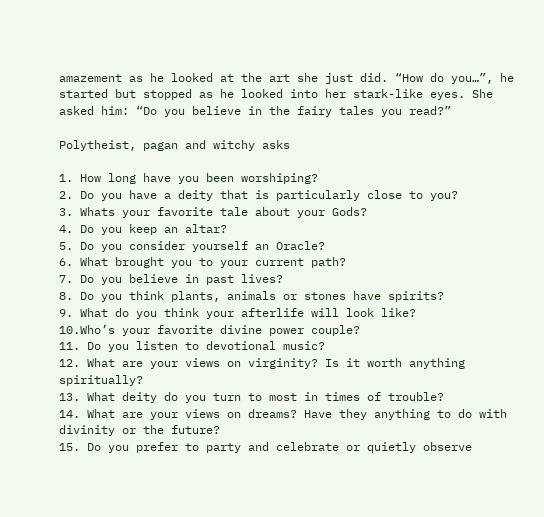amazement as he looked at the art she just did. “How do you…”, he started but stopped as he looked into her stark-like eyes. She asked him: “Do you believe in the fairy tales you read?”

Polytheist, pagan and witchy asks

1. How long have you been worshiping?
2. Do you have a deity that is particularly close to you?
3. Whats your favorite tale about your Gods?
4. Do you keep an altar?
5. Do you consider yourself an Oracle?
6. What brought you to your current path?
7. Do you believe in past lives?
8. Do you think plants, animals or stones have spirits?
9. What do you think your afterlife will look like?
10.Who’s your favorite divine power couple?
11. Do you listen to devotional music?
12. What are your views on virginity? Is it worth anything spiritually?
13. What deity do you turn to most in times of trouble?
14. What are your views on dreams? Have they anything to do with divinity or the future?
15. Do you prefer to party and celebrate or quietly observe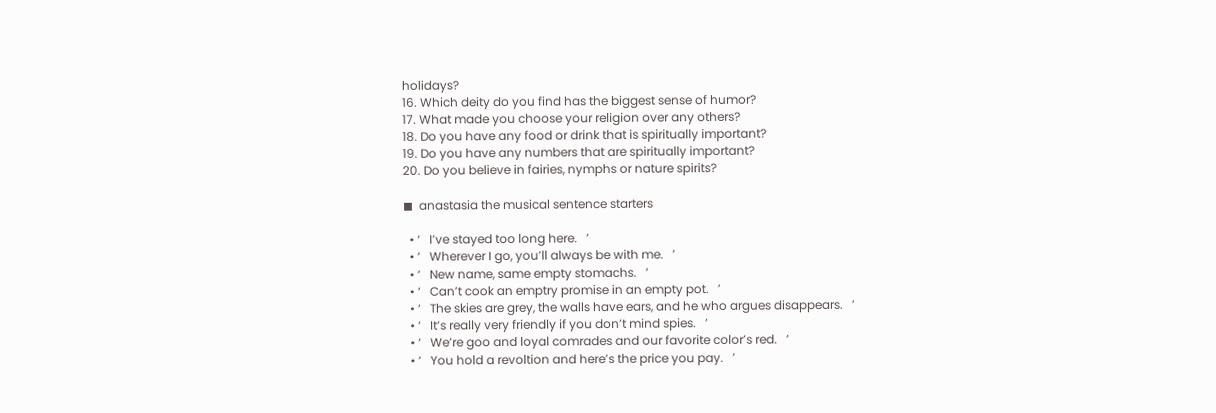holidays?
16. Which deity do you find has the biggest sense of humor?
17. What made you choose your religion over any others?
18. Do you have any food or drink that is spiritually important?
19. Do you have any numbers that are spiritually important?
20. Do you believe in fairies, nymphs or nature spirits?

◼  anastasia the musical sentence starters

  • ‘   I’ve stayed too long here.   ’
  • ‘   Wherever I go, you’ll always be with me.   ’
  • ‘   New name, same empty stomachs.   ’
  • ‘   Can’t cook an emptry promise in an empty pot.   ’
  • ‘   The skies are grey, the walls have ears, and he who argues disappears.   ’
  • ‘   It’s really very friendly if you don’t mind spies.   ’
  • ‘   We’re goo and loyal comrades and our favorite color’s red.   ’
  • ‘   You hold a revoltion and here’s the price you pay.   ’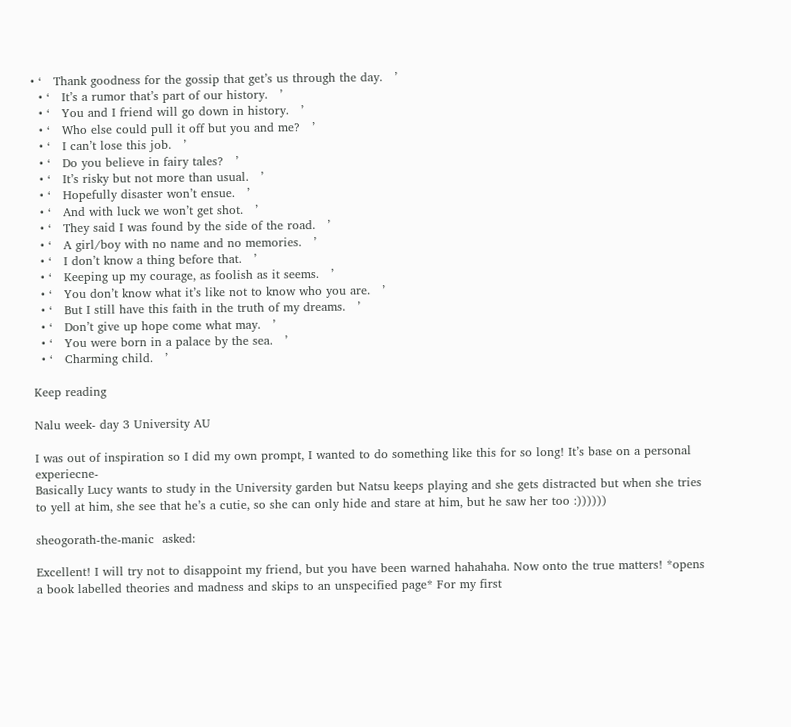• ‘   Thank goodness for the gossip that get’s us through the day.   ’
  • ‘   It’s a rumor that’s part of our history.   ’
  • ‘   You and I friend will go down in history.   ’
  • ‘   Who else could pull it off but you and me?   ’
  • ‘   I can’t lose this job.   ’
  • ‘   Do you believe in fairy tales?   ’
  • ‘   It’s risky but not more than usual.   ’
  • ‘   Hopefully disaster won’t ensue.   ’
  • ‘   And with luck we won’t get shot.   ’
  • ‘   They said I was found by the side of the road.   ’
  • ‘   A girl/boy with no name and no memories.   ’
  • ‘   I don’t know a thing before that.   ’
  • ‘   Keeping up my courage, as foolish as it seems.   ’
  • ‘   You don’t know what it’s like not to know who you are.   ’
  • ‘   But I still have this faith in the truth of my dreams.   ’
  • ‘   Don’t give up hope come what may.   ’
  • ‘   You were born in a palace by the sea.   ’
  • ‘   Charming child.   ’

Keep reading

Nalu week- day 3 University AU

I was out of inspiration so I did my own prompt, I wanted to do something like this for so long! It’s base on a personal experiecne-
Basically Lucy wants to study in the University garden but Natsu keeps playing and she gets distracted but when she tries to yell at him, she see that he’s a cutie, so she can only hide and stare at him, but he saw her too :))))))

sheogorath-the-manic  asked:

Excellent! I will try not to disappoint my friend, but you have been warned hahahaha. Now onto the true matters! *opens a book labelled theories and madness and skips to an unspecified page* For my first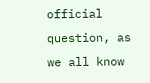official question, as we all know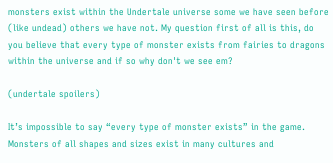monsters exist within the Undertale universe some we have seen before (like undead) others we have not. My question first of all is this, do you believe that every type of monster exists from fairies to dragons within the universe and if so why don't we see em?

(undertale spoilers)

It’s impossible to say “every type of monster exists” in the game. Monsters of all shapes and sizes exist in many cultures and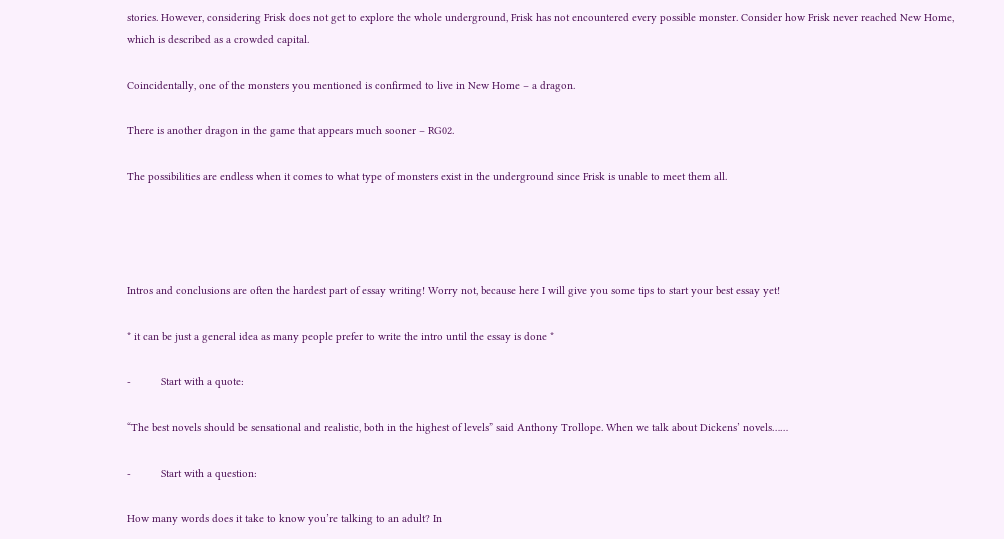stories. However, considering Frisk does not get to explore the whole underground, Frisk has not encountered every possible monster. Consider how Frisk never reached New Home, which is described as a crowded capital.

Coincidentally, one of the monsters you mentioned is confirmed to live in New Home – a dragon.

There is another dragon in the game that appears much sooner – RG02.

The possibilities are endless when it comes to what type of monsters exist in the underground since Frisk is unable to meet them all.




Intros and conclusions are often the hardest part of essay writing! Worry not, because here I will give you some tips to start your best essay yet!

* it can be just a general idea as many people prefer to write the intro until the essay is done *

-          Start with a quote:

“The best novels should be sensational and realistic, both in the highest of levels” said Anthony Trollope. When we talk about Dickens’ novels……

-          Start with a question:

How many words does it take to know you’re talking to an adult? In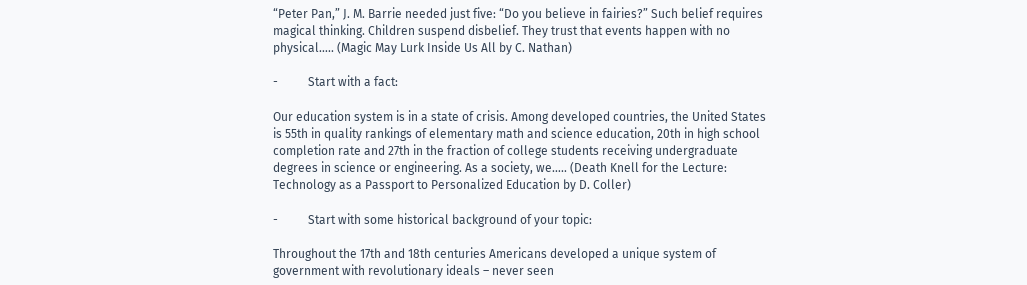“Peter Pan,” J. M. Barrie needed just five: “Do you believe in fairies?” Such belief requires magical thinking. Children suspend disbelief. They trust that events happen with no physical….. (Magic May Lurk Inside Us All by C. Nathan)

-          Start with a fact:

Our education system is in a state of crisis. Among developed countries, the United States is 55th in quality rankings of elementary math and science education, 20th in high school completion rate and 27th in the fraction of college students receiving undergraduate degrees in science or engineering. As a society, we….. (Death Knell for the Lecture: Technology as a Passport to Personalized Education by D. Coller)

-          Start with some historical background of your topic:

Throughout the 17th and 18th centuries Americans developed a unique system of government with revolutionary ideals – never seen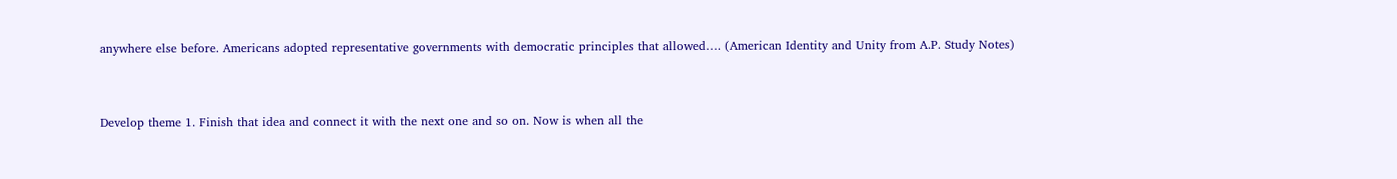anywhere else before. Americans adopted representative governments with democratic principles that allowed…. (American Identity and Unity from A.P. Study Notes)


Develop theme 1. Finish that idea and connect it with the next one and so on. Now is when all the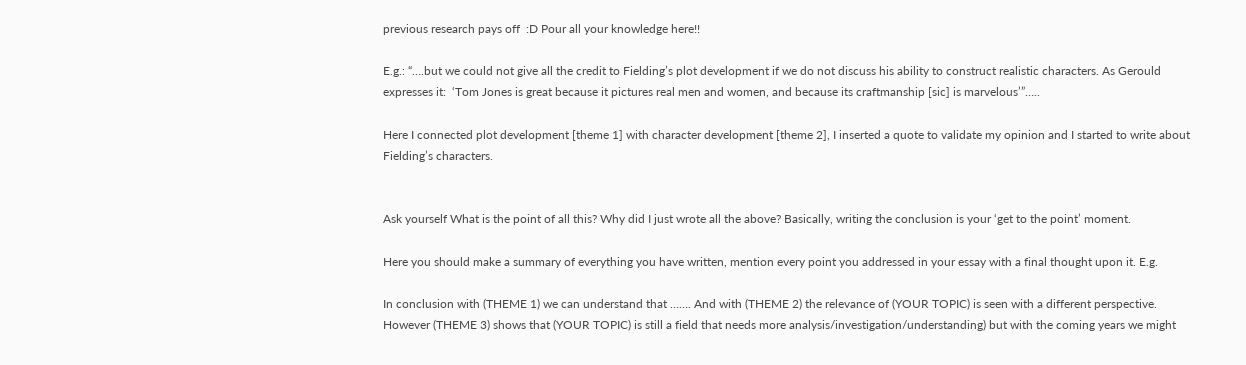previous research pays off  :D Pour all your knowledge here!!

E.g.: “….but we could not give all the credit to Fielding’s plot development if we do not discuss his ability to construct realistic characters. As Gerould expresses it:  ‘Tom Jones is great because it pictures real men and women, and because its craftmanship [sic] is marvelous’”…..

Here I connected plot development [theme 1] with character development [theme 2], I inserted a quote to validate my opinion and I started to write about Fielding’s characters.


Ask yourself What is the point of all this? Why did I just wrote all the above? Basically, writing the conclusion is your ‘get to the point’ moment.

Here you should make a summary of everything you have written, mention every point you addressed in your essay with a final thought upon it. E.g.

In conclusion with (THEME 1) we can understand that ……. And with (THEME 2) the relevance of (YOUR TOPIC) is seen with a different perspective. However (THEME 3) shows that (YOUR TOPIC) is still a field that needs more analysis/investigation/understanding) but with the coming years we might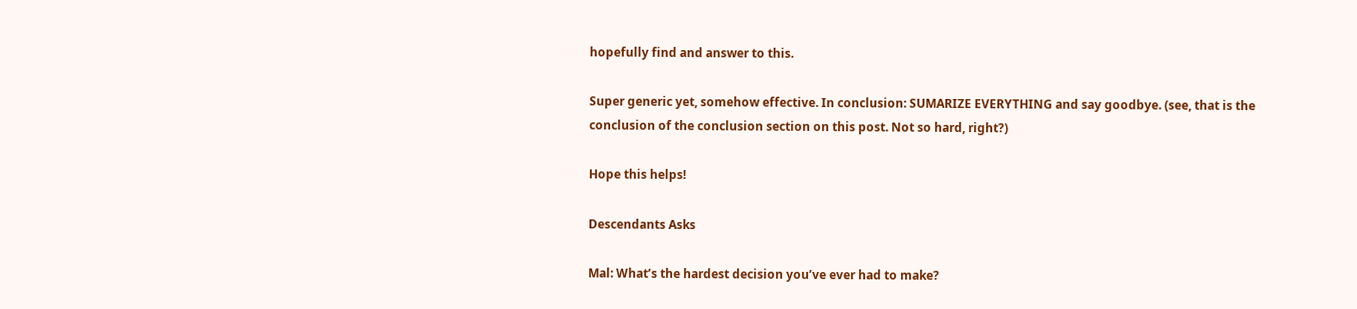hopefully find and answer to this.

Super generic yet, somehow effective. In conclusion: SUMARIZE EVERYTHING and say goodbye. (see, that is the conclusion of the conclusion section on this post. Not so hard, right?)

Hope this helps!

Descendants Asks

Mal: What’s the hardest decision you’ve ever had to make?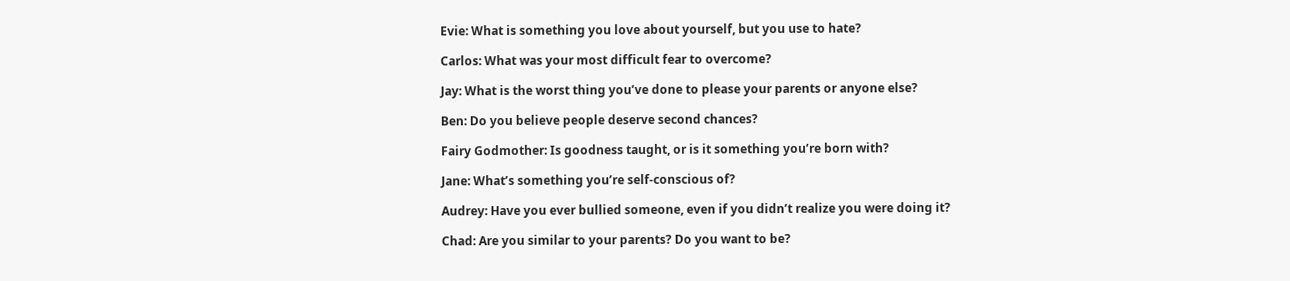Evie: What is something you love about yourself, but you use to hate?

Carlos: What was your most difficult fear to overcome?

Jay: What is the worst thing you’ve done to please your parents or anyone else?

Ben: Do you believe people deserve second chances?

Fairy Godmother: Is goodness taught, or is it something you’re born with?

Jane: What’s something you’re self-conscious of?

Audrey: Have you ever bullied someone, even if you didn’t realize you were doing it?

Chad: Are you similar to your parents? Do you want to be?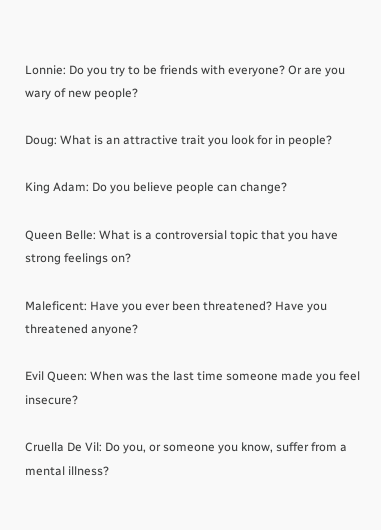Lonnie: Do you try to be friends with everyone? Or are you wary of new people?

Doug: What is an attractive trait you look for in people?

King Adam: Do you believe people can change?

Queen Belle: What is a controversial topic that you have strong feelings on?

Maleficent: Have you ever been threatened? Have you threatened anyone?

Evil Queen: When was the last time someone made you feel insecure?

Cruella De Vil: Do you, or someone you know, suffer from a mental illness?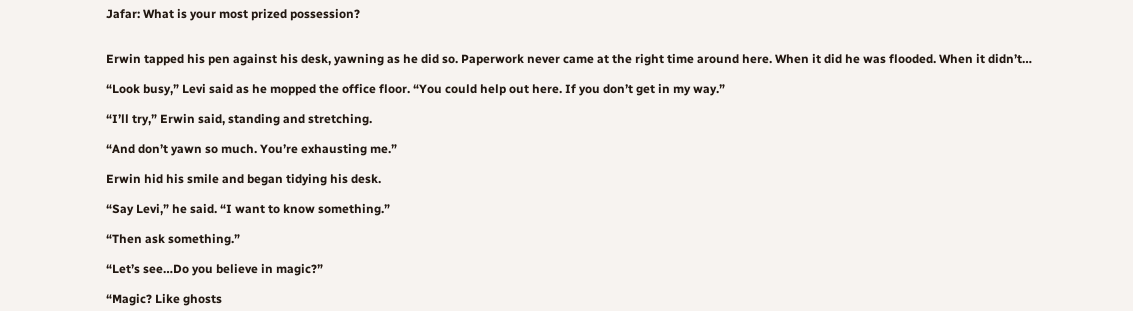Jafar: What is your most prized possession?


Erwin tapped his pen against his desk, yawning as he did so. Paperwork never came at the right time around here. When it did he was flooded. When it didn’t…

“Look busy,” Levi said as he mopped the office floor. “You could help out here. If you don’t get in my way.”

“I’ll try,” Erwin said, standing and stretching.

“And don’t yawn so much. You’re exhausting me.”

Erwin hid his smile and began tidying his desk.

“Say Levi,” he said. “I want to know something.”

“Then ask something.”

“Let’s see…Do you believe in magic?”

“Magic? Like ghosts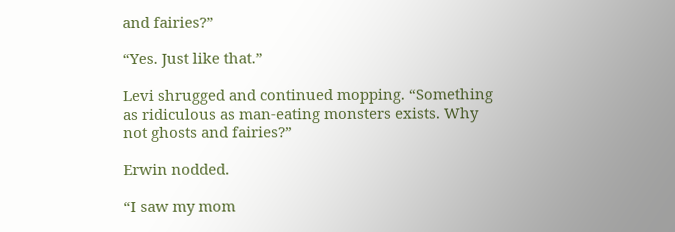and fairies?”

“Yes. Just like that.”

Levi shrugged and continued mopping. “Something as ridiculous as man-eating monsters exists. Why not ghosts and fairies?”

Erwin nodded.

“I saw my mom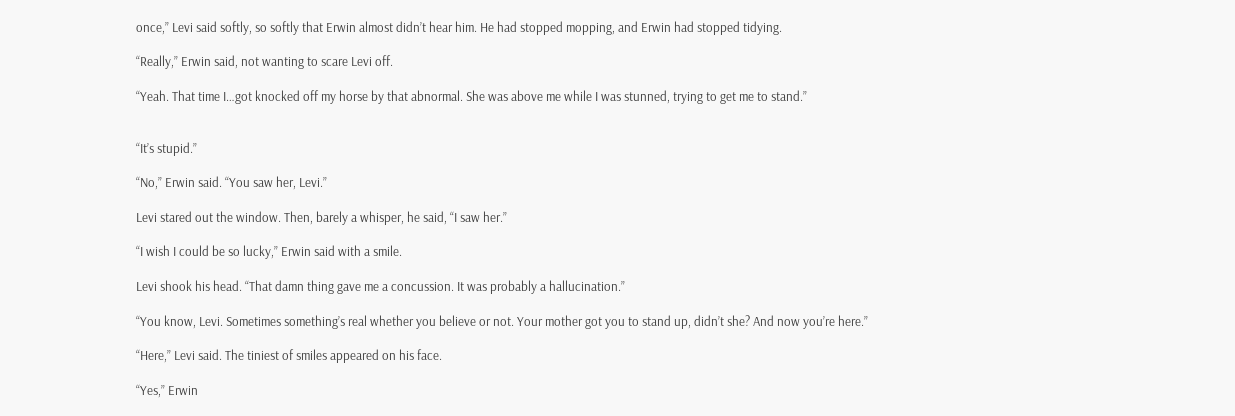once,” Levi said softly, so softly that Erwin almost didn’t hear him. He had stopped mopping, and Erwin had stopped tidying.

“Really,” Erwin said, not wanting to scare Levi off.

“Yeah. That time I…got knocked off my horse by that abnormal. She was above me while I was stunned, trying to get me to stand.”


“It’s stupid.”

“No,” Erwin said. “You saw her, Levi.”

Levi stared out the window. Then, barely a whisper, he said, “I saw her.”

“I wish I could be so lucky,” Erwin said with a smile.

Levi shook his head. “That damn thing gave me a concussion. It was probably a hallucination.”

“You know, Levi. Sometimes something’s real whether you believe or not. Your mother got you to stand up, didn’t she? And now you’re here.”

“Here,” Levi said. The tiniest of smiles appeared on his face.

“Yes,” Erwin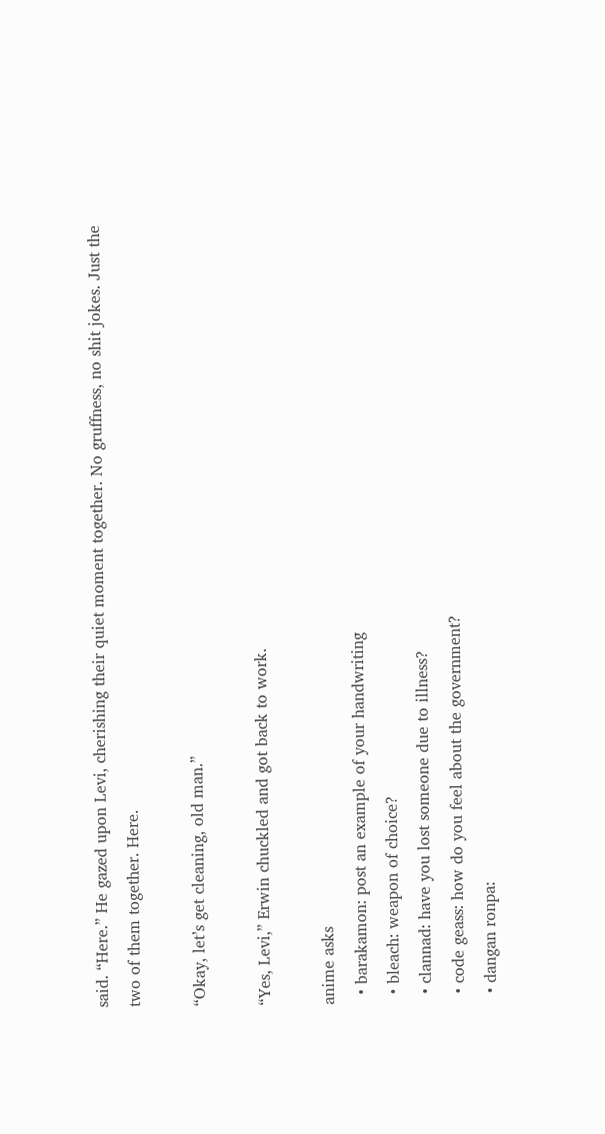said. “Here.” He gazed upon Levi, cherishing their quiet moment together. No gruffness, no shit jokes. Just the two of them together. Here.

“Okay, let’s get cleaning, old man.”

“Yes, Levi,” Erwin chuckled and got back to work.

anime asks
  • barakamon: post an example of your handwriting
  • bleach: weapon of choice?
  • clannad: have you lost someone due to illness?
  • code geass: how do you feel about the government?
  • dangan ronpa: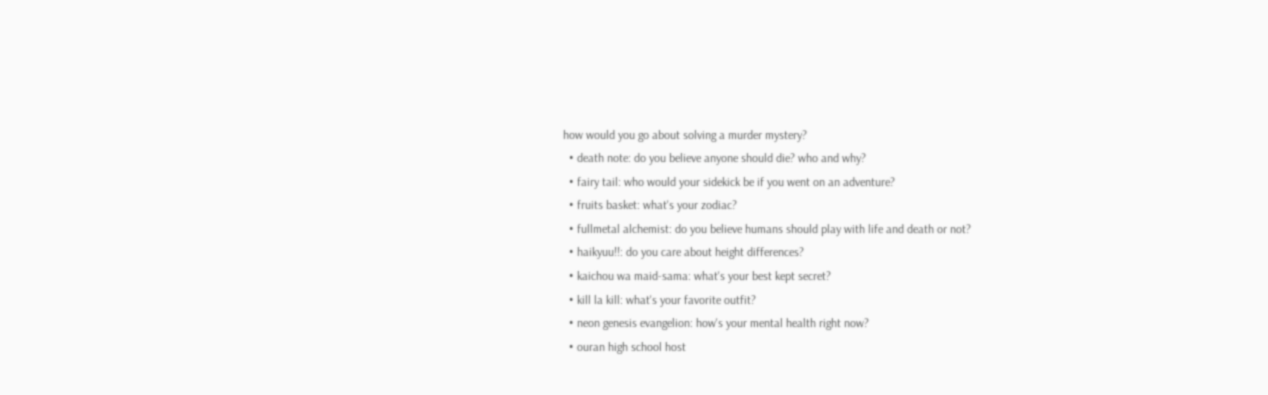how would you go about solving a murder mystery?
  • death note: do you believe anyone should die? who and why?
  • fairy tail: who would your sidekick be if you went on an adventure?
  • fruits basket: what's your zodiac?
  • fullmetal alchemist: do you believe humans should play with life and death or not?
  • haikyuu!!: do you care about height differences?
  • kaichou wa maid-sama: what's your best kept secret?
  • kill la kill: what's your favorite outfit?
  • neon genesis evangelion: how's your mental health right now?
  • ouran high school host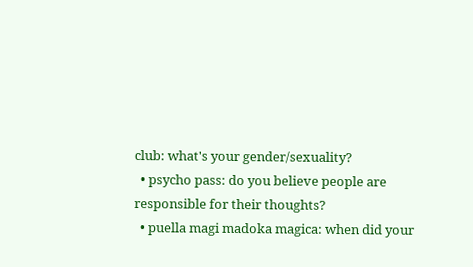club: what's your gender/sexuality?
  • psycho pass: do you believe people are responsible for their thoughts?
  • puella magi madoka magica: when did your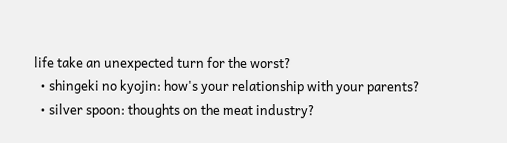life take an unexpected turn for the worst?
  • shingeki no kyojin: how's your relationship with your parents?
  • silver spoon: thoughts on the meat industry?